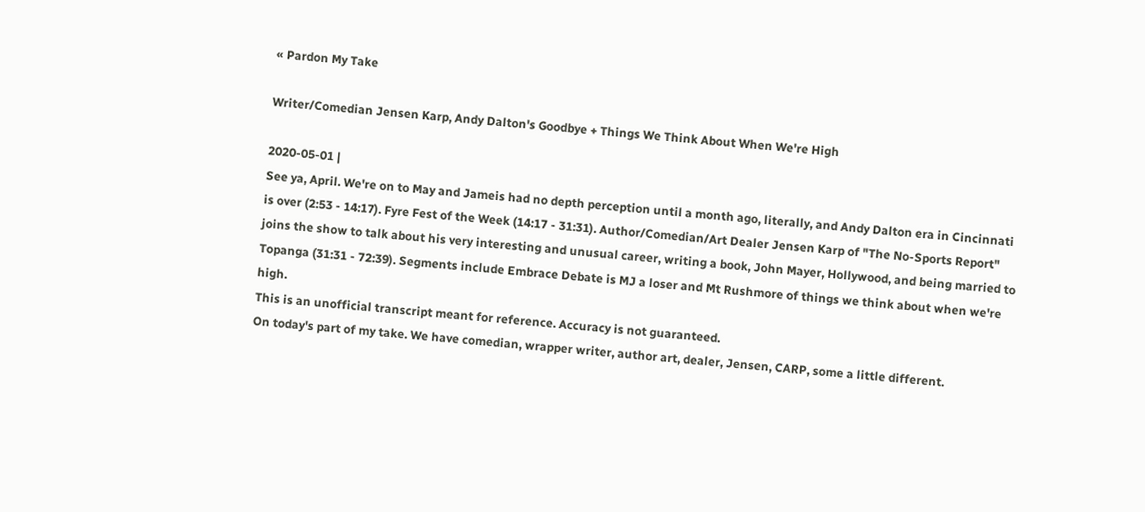« Pardon My Take

Writer/Comedian Jensen Karp, Andy Dalton's Goodbye + Things We Think About When We're High

2020-05-01 |
See ya, April. We're on to May and Jameis had no depth perception until a month ago, literally, and Andy Dalton era in Cincinnati is over (2:53 - 14:17). Fyre Fest of the Week (14:17 - 31:31). Author/Comedian/Art Dealer Jensen Karp of "The No-Sports Report" joins the show to talk about his very interesting and unusual career, writing a book, John Mayer, Hollywood, and being married to Topanga (31:31 - 72:39). Segments include Embrace Debate is MJ a loser and Mt Rushmore of things we think about when we're high.
This is an unofficial transcript meant for reference. Accuracy is not guaranteed.
On today's part of my take. We have comedian, wrapper writer, author art, dealer, Jensen, CARP, some a little different.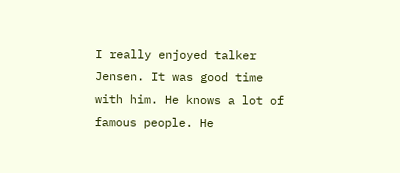I really enjoyed talker Jensen. It was good time with him. He knows a lot of famous people. He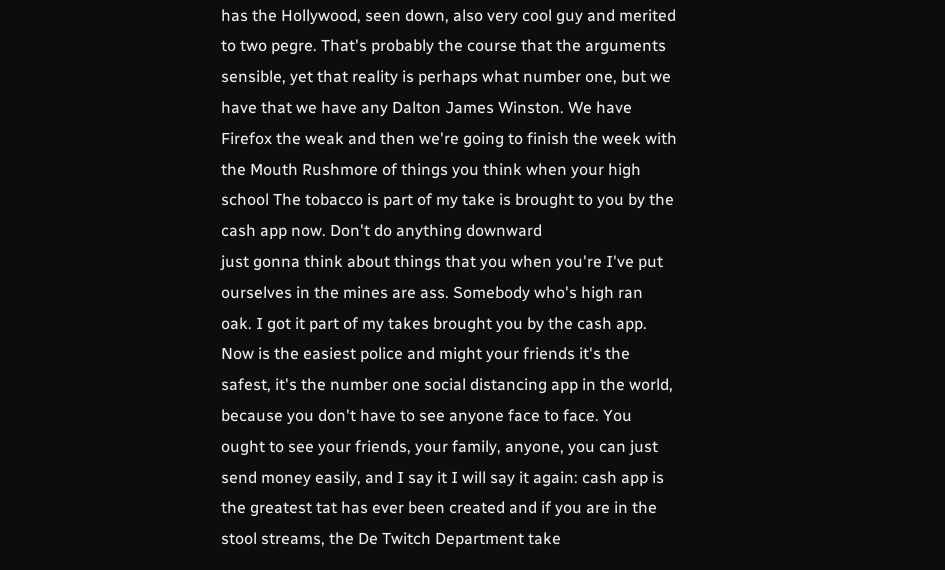has the Hollywood, seen down, also very cool guy and merited to two pegre. That's probably the course that the arguments sensible, yet that reality is perhaps what number one, but we have that we have any Dalton James Winston. We have Firefox the weak and then we're going to finish the week with the Mouth Rushmore of things you think when your high school The tobacco is part of my take is brought to you by the cash app now. Don't do anything downward
just gonna think about things that you when you're I've put ourselves in the mines are ass. Somebody who's high ran oak. I got it part of my takes brought you by the cash app. Now is the easiest police and might your friends it's the safest, it's the number one social distancing app in the world, because you don't have to see anyone face to face. You ought to see your friends, your family, anyone, you can just send money easily, and I say it I will say it again: cash app is the greatest tat has ever been created and if you are in the stool streams, the De Twitch Department take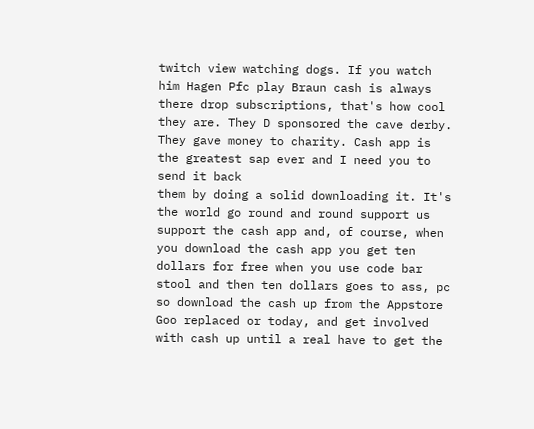twitch view watching dogs. If you watch him Hagen Pfc play Braun cash is always there drop subscriptions, that's how cool they are. They D sponsored the cave derby. They gave money to charity. Cash app is the greatest sap ever and I need you to send it back
them by doing a solid downloading it. It's the world go round and round support us support the cash app and, of course, when you download the cash app you get ten dollars for free when you use code bar stool and then ten dollars goes to ass, pc so download the cash up from the Appstore Goo replaced or today, and get involved with cash up until a real have to get the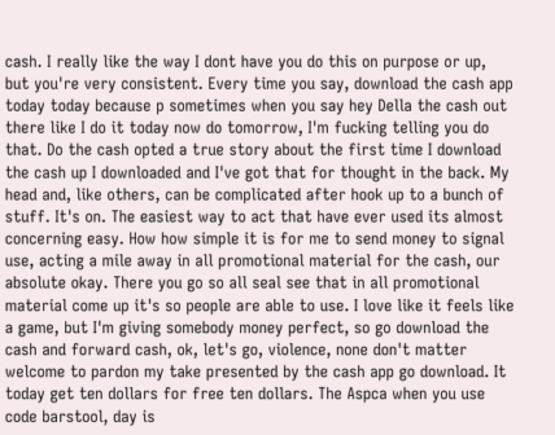cash. I really like the way I dont have you do this on purpose or up, but you're very consistent. Every time you say, download the cash app today today because p sometimes when you say hey Della the cash out there like I do it today now do tomorrow, I'm fucking telling you do that. Do the cash opted a true story about the first time I download the cash up I downloaded and I've got that for thought in the back. My head and, like others, can be complicated after hook up to a bunch of stuff. It's on. The easiest way to act that have ever used its almost concerning easy. How how simple it is for me to send money to signal
use, acting a mile away in all promotional material for the cash, our absolute okay. There you go so all seal see that in all promotional material come up it's so people are able to use. I love like it feels like a game, but I'm giving somebody money perfect, so go download the cash and forward cash, ok, let's go, violence, none don't matter
welcome to pardon my take presented by the cash app go download. It today get ten dollars for free ten dollars. The Aspca when you use code barstool, day is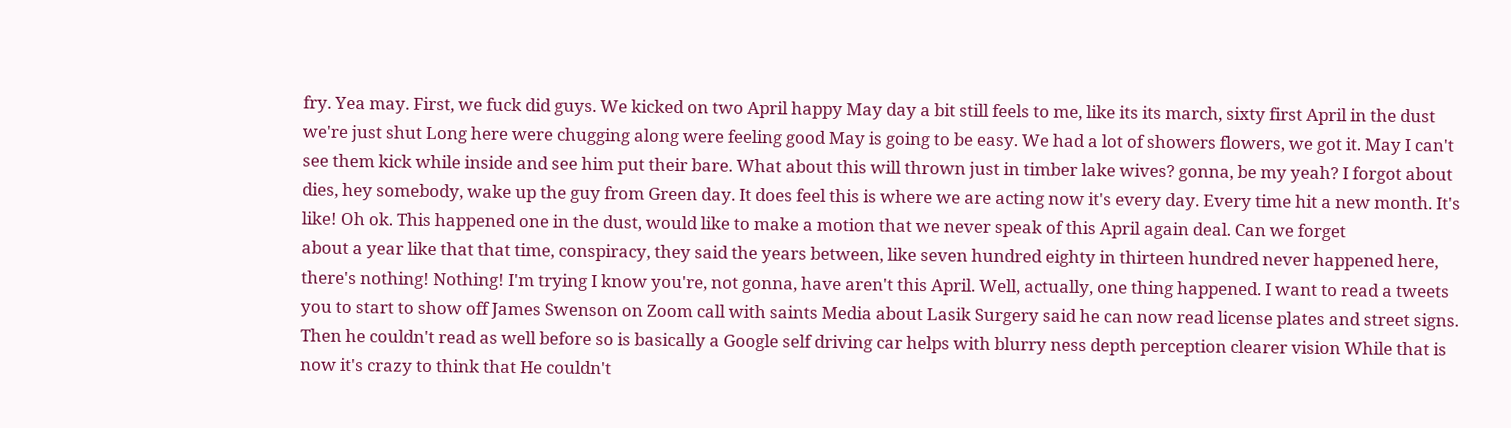fry. Yea may. First, we fuck did guys. We kicked on two April happy May day a bit still feels to me, like its its march, sixty first April in the dust we're just shut Long here were chugging along were feeling good May is going to be easy. We had a lot of showers flowers, we got it. May I can't see them kick while inside and see him put their bare. What about this will thrown just in timber lake wives? gonna, be my yeah? I forgot about dies, hey somebody, wake up the guy from Green day. It does feel this is where we are acting now it's every day. Every time hit a new month. It's like! Oh ok. This happened one in the dust, would like to make a motion that we never speak of this April again deal. Can we forget
about a year like that that time, conspiracy, they said the years between, like seven hundred eighty in thirteen hundred never happened here, there's nothing! Nothing! I'm trying I know you're, not gonna, have aren't this April. Well, actually, one thing happened. I want to read a tweets you to start to show off James Swenson on Zoom call with saints Media about Lasik Surgery said he can now read license plates and street signs. Then he couldn't read as well before so is basically a Google self driving car helps with blurry ness depth perception clearer vision While that is now it's crazy to think that He couldn't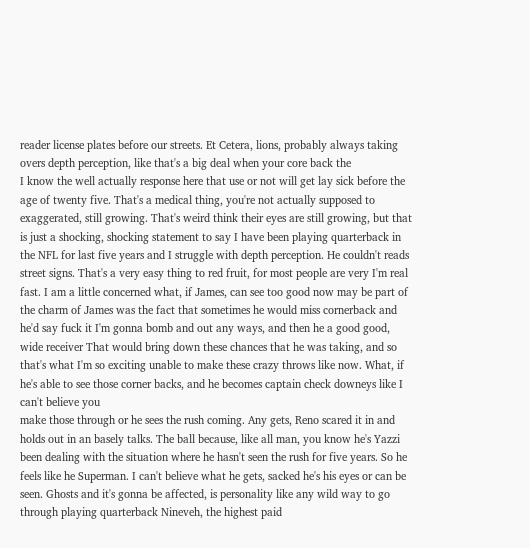reader license plates before our streets. Et Cetera, lions, probably always taking overs depth perception, like that's a big deal when your core back the
I know the well actually response here that use or not will get lay sick before the age of twenty five. That's a medical thing, you're not actually supposed to exaggerated, still growing. That's weird think their eyes are still growing, but that is just a shocking, shocking statement to say I have been playing quarterback in the NFL for last five years and I struggle with depth perception. He couldn't reads street signs. That's a very easy thing to red fruit, for most people are very I'm real fast. I am a little concerned what, if James, can see too good now may be part of the charm of James was the fact that sometimes he would miss cornerback and he'd say fuck it I'm gonna bomb and out any ways, and then he a good good, wide receiver That would bring down these chances that he was taking, and so that's what I'm so exciting unable to make these crazy throws like now. What, if he's able to see those corner backs, and he becomes captain check downeys like I can't believe you
make those through or he sees the rush coming. Any gets, Reno scared it in and holds out in an basely talks. The ball because, like all man, you know he's Yazzi been dealing with the situation where he hasn't seen the rush for five years. So he feels like he Superman. I can't believe what he gets, sacked he's his eyes or can be seen. Ghosts and it's gonna be affected, is personality like any wild way to go through playing quarterback Nineveh, the highest paid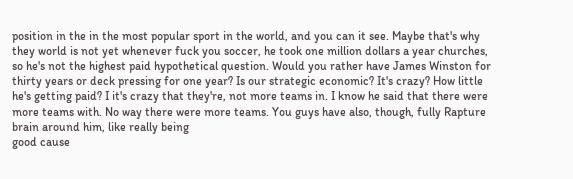position in the in the most popular sport in the world, and you can it see. Maybe that's why they world is not yet whenever fuck you soccer, he took one million dollars a year churches, so he's not the highest paid hypothetical question. Would you rather have James Winston for thirty years or deck pressing for one year? Is our strategic economic? It's crazy? How little he's getting paid? I it's crazy that they're, not more teams in. I know he said that there were more teams with. No way there were more teams. You guys have also, though, fully Rapture brain around him, like really being
good cause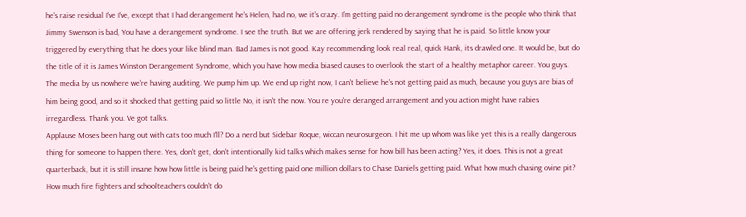he's raise residual I've I've, except that I had derangement he's Helen, had no, we it's crazy. I'm getting paid no derangement syndrome is the people who think that Jimmy Swenson is bad, You have a derangement syndrome. I see the truth. But we are offering jerk rendered by saying that he is paid. So little know your triggered by everything that he does your like blind man. Bad James is not good. Kay recommending look real real, quick Hank, its drawled one. It would be, but do the title of it is James Winston Derangement Syndrome, which you have how media biased causes to overlook the start of a healthy metaphor career. You guys. The media by us nowhere we're having auditing. We pump him up. We end up right now, I can't believe he's not getting paid as much, because you guys are bias of him being good, and so it shocked that getting paid so little No, it isn't the now. You re you're deranged arrangement and you action might have rabies irregardless. Thank you. Ve got talks.
Applause Moses been hang out with cats too much I'll? Do a nerd but Sidebar Roque, wiccan neurosurgeon. I hit me up whom was like yet this is a really dangerous thing for someone to happen there. Yes, don't get, don't intentionally kid talks which makes sense for how bill has been acting? Yes, it does. This is not a great quarterback, but it is still insane how how little is being paid he's getting paid one million dollars to Chase Daniels getting paid. What how much chasing ovine pit? How much fire fighters and schoolteachers couldn't do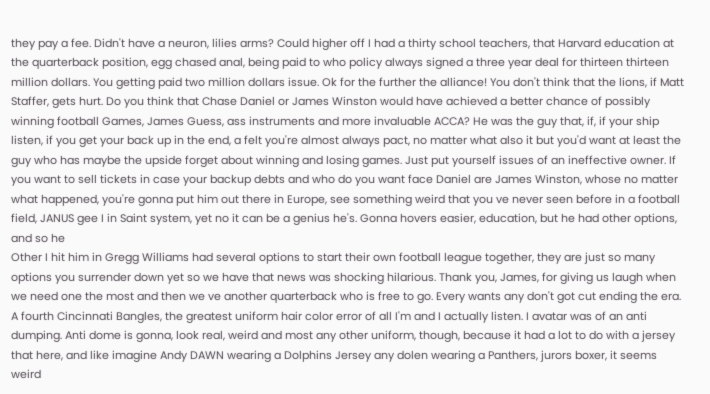they pay a fee. Didn't have a neuron, lilies arms? Could higher off I had a thirty school teachers, that Harvard education at the quarterback position, egg chased anal, being paid to who policy always signed a three year deal for thirteen thirteen
million dollars. You getting paid two million dollars issue. Ok for the further the alliance! You don't think that the lions, if Matt Staffer, gets hurt. Do you think that Chase Daniel or James Winston would have achieved a better chance of possibly winning football Games, James Guess, ass instruments and more invaluable ACCA? He was the guy that, if, if your ship listen, if you get your back up in the end, a felt you're almost always pact, no matter what also it but you'd want at least the guy who has maybe the upside forget about winning and losing games. Just put yourself issues of an ineffective owner. If you want to sell tickets in case your backup debts and who do you want face Daniel are James Winston, whose no matter what happened, you're gonna put him out there in Europe, see something weird that you ve never seen before in a football field, JANUS gee I in Saint system, yet no it can be a genius he's. Gonna hovers easier, education, but he had other options, and so he
Other I hit him in Gregg Williams had several options to start their own football league together, they are just so many options you surrender down yet so we have that news was shocking hilarious. Thank you, James, for giving us laugh when we need one the most and then we ve another quarterback who is free to go. Every wants any don't got cut ending the era. A fourth Cincinnati Bangles, the greatest uniform hair color error of all I'm and I actually listen. I avatar was of an anti dumping. Anti dome is gonna, look real, weird and most any other uniform, though, because it had a lot to do with a jersey that here, and like imagine Andy DAWN wearing a Dolphins Jersey any dolen wearing a Panthers, jurors boxer, it seems weird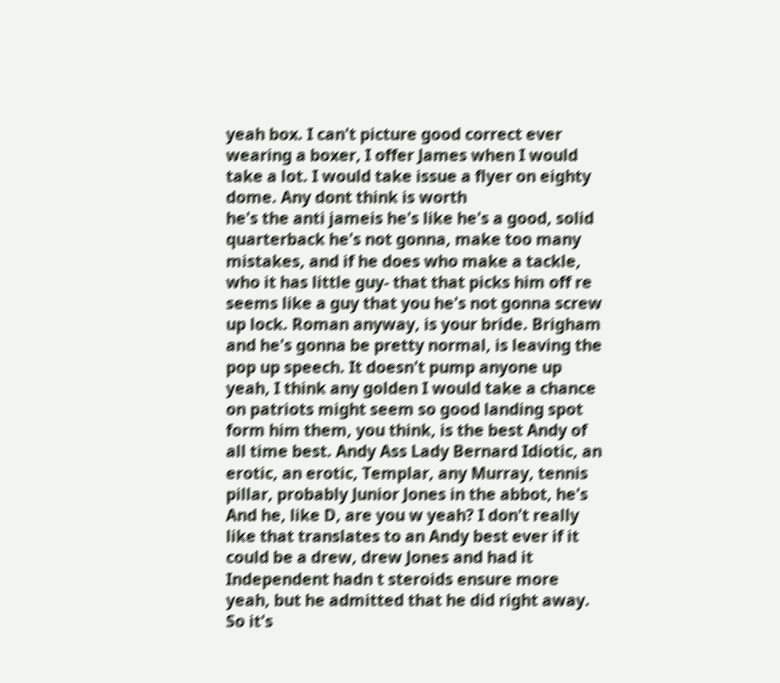yeah box. I can't picture good correct ever wearing a boxer, I offer James when I would take a lot. I would take issue a flyer on eighty dome. Any dont think is worth
he's the anti jameis he's like he's a good, solid quarterback he's not gonna, make too many mistakes, and if he does who make a tackle, who it has little guy- that that picks him off re seems like a guy that you he's not gonna screw up lock. Roman anyway, is your bride. Brigham and he's gonna be pretty normal, is leaving the pop up speech. It doesn't pump anyone up yeah, I think any golden I would take a chance on patriots might seem so good landing spot form him them, you think, is the best Andy of all time best. Andy Ass Lady Bernard Idiotic, an erotic, an erotic, Templar, any Murray, tennis pillar, probably Junior Jones in the abbot, he's And he, like D, are you w yeah? I don't really like that translates to an Andy best ever if it could be a drew, drew Jones and had it Independent hadn t steroids ensure more yeah, but he admitted that he did right away. So it's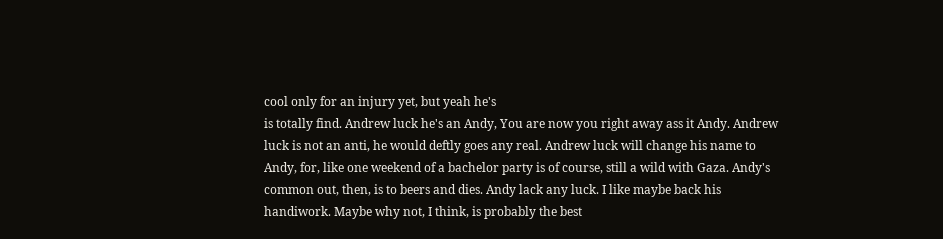cool only for an injury yet, but yeah he's
is totally find. Andrew luck he's an Andy, You are now you right away ass it Andy. Andrew luck is not an anti, he would deftly goes any real. Andrew luck will change his name to Andy, for, like one weekend of a bachelor party is of course, still a wild with Gaza. Andy's common out, then, is to beers and dies. Andy lack any luck. I like maybe back his handiwork. Maybe why not, I think, is probably the best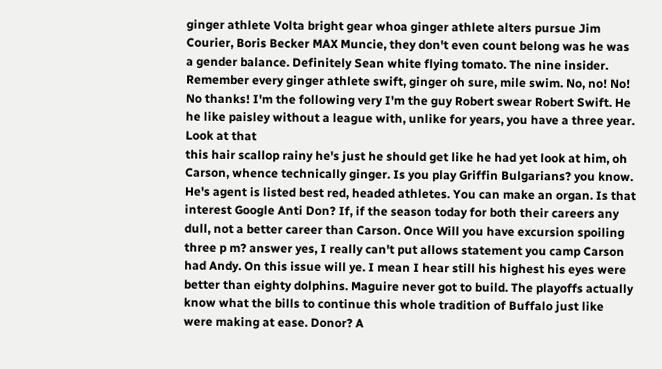ginger athlete Volta bright gear whoa ginger athlete alters pursue Jim Courier, Boris Becker MAX Muncie, they don't even count belong was he was a gender balance. Definitely Sean white flying tomato. The nine insider. Remember every ginger athlete swift, ginger oh sure, mile swim. No, no! No! No thanks! I'm the following very I'm the guy Robert swear Robert Swift. He he like paisley without a league with, unlike for years, you have a three year. Look at that
this hair scallop rainy he's just he should get like he had yet look at him, oh Carson, whence technically ginger. Is you play Griffin Bulgarians? you know. He's agent is listed best red, headed athletes. You can make an organ. Is that interest Google Anti Don? If, if the season today for both their careers any dull, not a better career than Carson. Once Will you have excursion spoiling three p m? answer yes, I really can't put allows statement you camp Carson had Andy. On this issue will ye. I mean I hear still his highest his eyes were better than eighty dolphins. Maguire never got to build. The playoffs actually know what the bills to continue this whole tradition of Buffalo just like were making at ease. Donor? A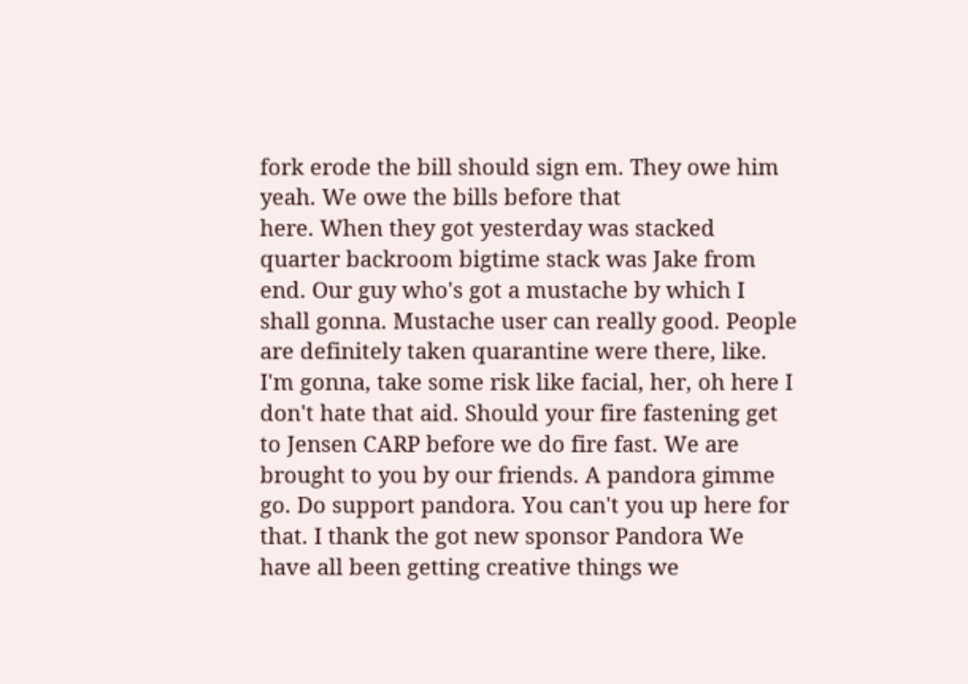fork erode the bill should sign em. They owe him yeah. We owe the bills before that
here. When they got yesterday was stacked quarter backroom bigtime stack was Jake from end. Our guy who's got a mustache by which I shall gonna. Mustache user can really good. People are definitely taken quarantine were there, like. I'm gonna, take some risk like facial, her, oh here I don't hate that aid. Should your fire fastening get to Jensen CARP before we do fire fast. We are brought to you by our friends. A pandora gimme go. Do support pandora. You can't you up here for that. I thank the got new sponsor Pandora We have all been getting creative things we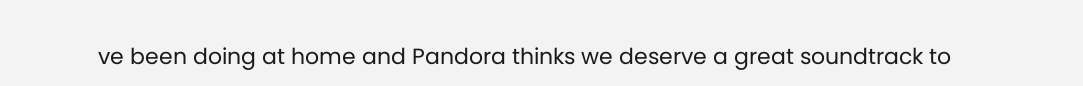ve been doing at home and Pandora thinks we deserve a great soundtrack to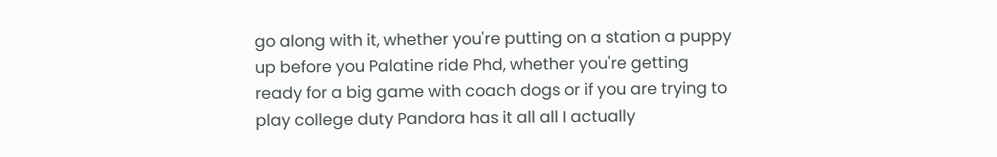go along with it, whether you're putting on a station a puppy up before you Palatine ride Phd, whether you're getting ready for a big game with coach dogs or if you are trying to play college duty Pandora has it all all I actually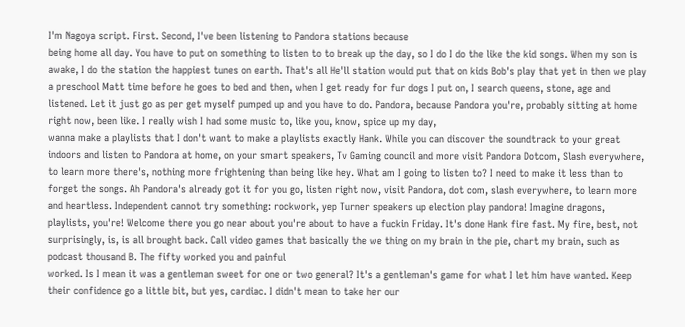I'm Nagoya script. First. Second, I've been listening to Pandora stations because
being home all day. You have to put on something to listen to to break up the day, so I do I do the like the kid songs. When my son is awake, I do the station the happiest tunes on earth. That's all He'll station would put that on kids Bob's play that yet in then we play a preschool Matt time before he goes to bed and then, when I get ready for fur dogs I put on, I search queens, stone, age and listened. Let it just go as per get myself pumped up and you have to do. Pandora, because Pandora you're, probably sitting at home right now, been like. I really wish I had some music to, like you, know, spice up my day,
wanna make a playlists that I don't want to make a playlists exactly Hank. While you can discover the soundtrack to your great indoors and listen to Pandora at home, on your smart speakers, Tv Gaming council and more visit Pandora Dotcom, Slash everywhere, to learn more there's, nothing more frightening than being like hey. What am I going to listen to? I need to make it less than to forget the songs. Ah Pandora's already got it for you go, listen right now, visit Pandora, dot com, slash everywhere, to learn more and heartless. Independent cannot try something: rockwork, yep Turner speakers up election play pandora! Imagine dragons, playlists, you're! Welcome there you go near about you're about to have a fuckin Friday. It's done Hank fire fast. My fire, best, not surprisingly, is, is all brought back. Call video games that basically the we thing on my brain in the pie, chart my brain, such as podcast thousand B. The fifty worked you and painful
worked. Is I mean it was a gentleman sweet for one or two general? It's a gentleman's game for what I let him have wanted. Keep their confidence go a little bit, but yes, cardiac. I didn't mean to take her our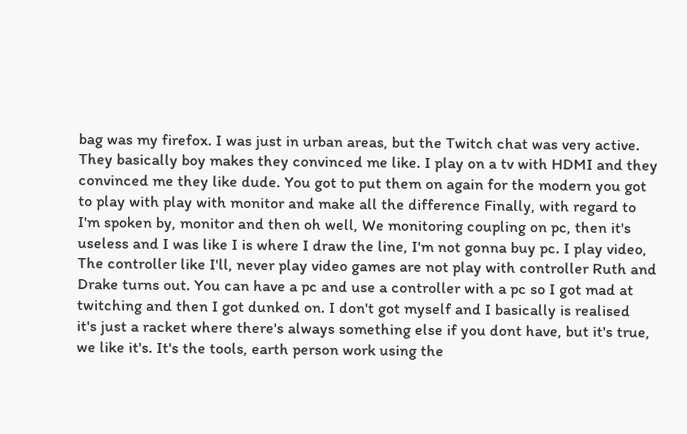bag was my firefox. I was just in urban areas, but the Twitch chat was very active. They basically boy makes they convinced me like. I play on a tv with HDMI and they convinced me they like dude. You got to put them on again for the modern you got to play with play with monitor and make all the difference Finally, with regard to I'm spoken by, monitor and then oh well, We monitoring coupling on pc, then it's useless and I was like I is where I draw the line, I'm not gonna buy pc. I play video, The controller like I'll, never play video games are not play with controller Ruth and Drake turns out. You can have a pc and use a controller with a pc so I got mad at twitching and then I got dunked on. I don't got myself and I basically is realised
it's just a racket where there's always something else if you dont have, but it's true, we like it's. It's the tools, earth person work using the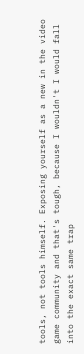tools, not tools himself. Exposing yourself as a new in the video game community and that's tough, because I wouldn't I would fall into the exact same trap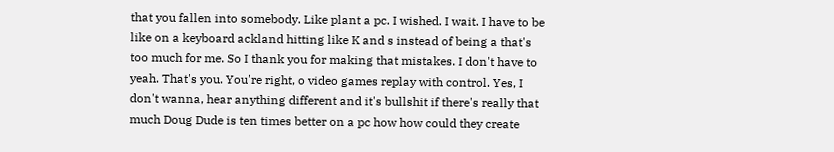that you fallen into somebody. Like plant a pc. I wished. I wait. I have to be like on a keyboard ackland hitting like K and s instead of being a that's too much for me. So I thank you for making that mistakes. I don't have to yeah. That's you. You're right, o video games replay with control. Yes, I don't wanna, hear anything different and it's bullshit if there's really that much Doug Dude is ten times better on a pc how how could they create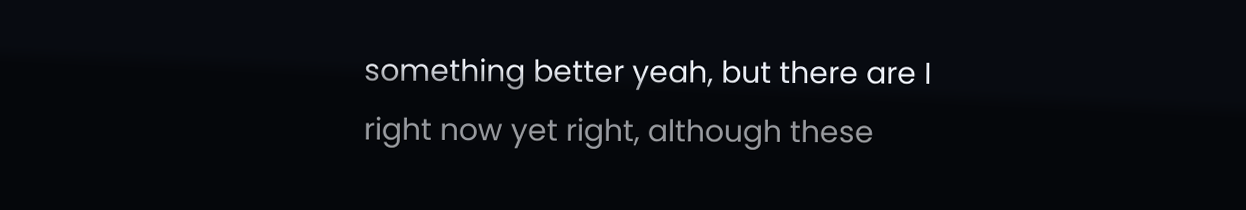something better yeah, but there are I right now yet right, although these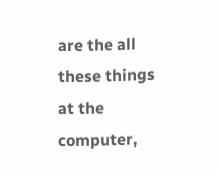are the all these things at the computer,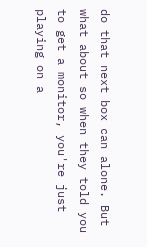do that next box can alone. But what about so when they told you to get a monitor, you're just playing on a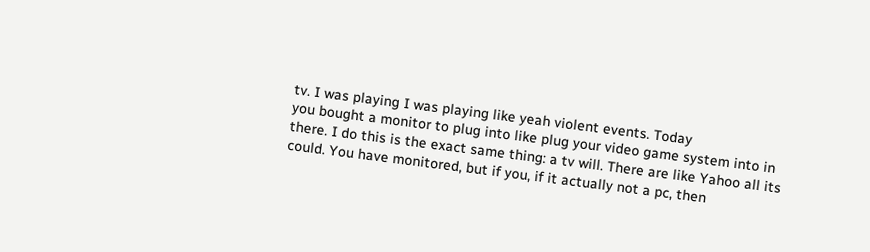tv. I was playing I was playing like yeah violent events. Today
you bought a monitor to plug into like plug your video game system into in there. I do this is the exact same thing: a tv will. There are like Yahoo all its could. You have monitored, but if you, if it actually not a pc, then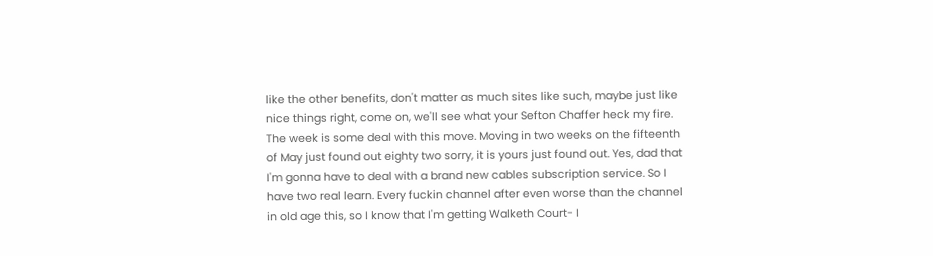like the other benefits, don't matter as much sites like such, maybe just like nice things right, come on, we'll see what your Sefton Chaffer heck my fire. The week is some deal with this move. Moving in two weeks on the fifteenth of May just found out eighty two sorry, it is yours just found out. Yes, dad that I'm gonna have to deal with a brand new cables subscription service. So I have two real learn. Every fuckin channel after even worse than the channel in old age this, so I know that I'm getting Walketh Court- I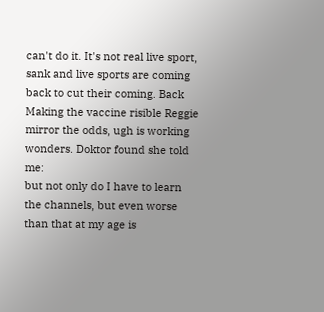can't do it. It's not real live sport, sank and live sports are coming back to cut their coming. Back Making the vaccine risible Reggie mirror the odds, ugh is working wonders. Doktor found she told me:
but not only do I have to learn the channels, but even worse than that at my age is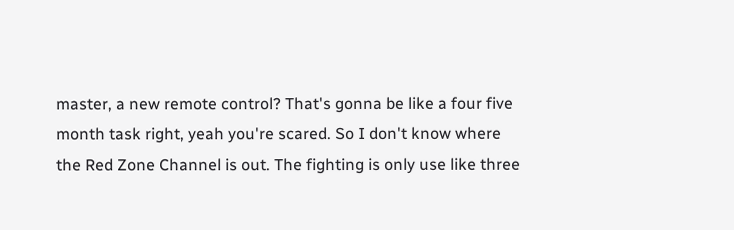master, a new remote control? That's gonna be like a four five month task right, yeah you're scared. So I don't know where the Red Zone Channel is out. The fighting is only use like three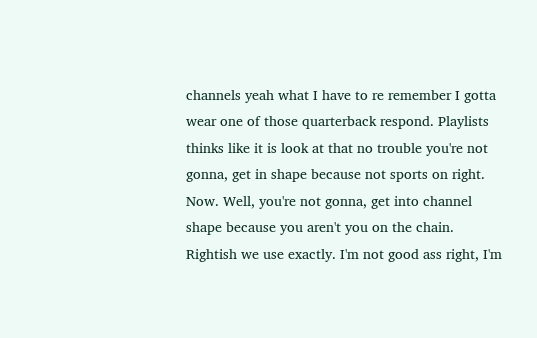channels yeah what I have to re remember I gotta wear one of those quarterback respond. Playlists thinks like it is look at that no trouble you're not gonna, get in shape because not sports on right. Now. Well, you're not gonna, get into channel shape because you aren't you on the chain. Rightish we use exactly. I'm not good ass right, I'm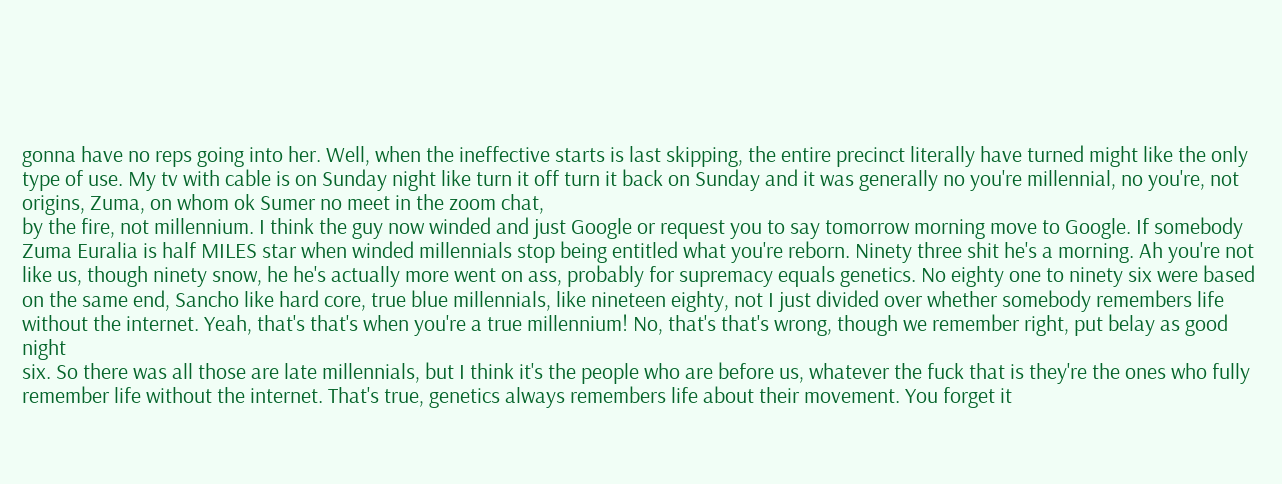gonna have no reps going into her. Well, when the ineffective starts is last skipping, the entire precinct literally have turned might like the only type of use. My tv with cable is on Sunday night like turn it off turn it back on Sunday and it was generally no you're millennial, no you're, not origins, Zuma, on whom ok Sumer no meet in the zoom chat,
by the fire, not millennium. I think the guy now winded and just Google or request you to say tomorrow morning move to Google. If somebody Zuma Euralia is half MILES star when winded millennials stop being entitled what you're reborn. Ninety three shit he's a morning. Ah you're not like us, though ninety snow, he he's actually more went on ass, probably for supremacy equals genetics. No eighty one to ninety six were based on the same end, Sancho like hard core, true blue millennials, like nineteen eighty, not I just divided over whether somebody remembers life without the internet. Yeah, that's that's when you're a true millennium! No, that's that's wrong, though we remember right, put belay as good night
six. So there was all those are late millennials, but I think it's the people who are before us, whatever the fuck that is they're the ones who fully remember life without the internet. That's true, genetics always remembers life about their movement. You forget it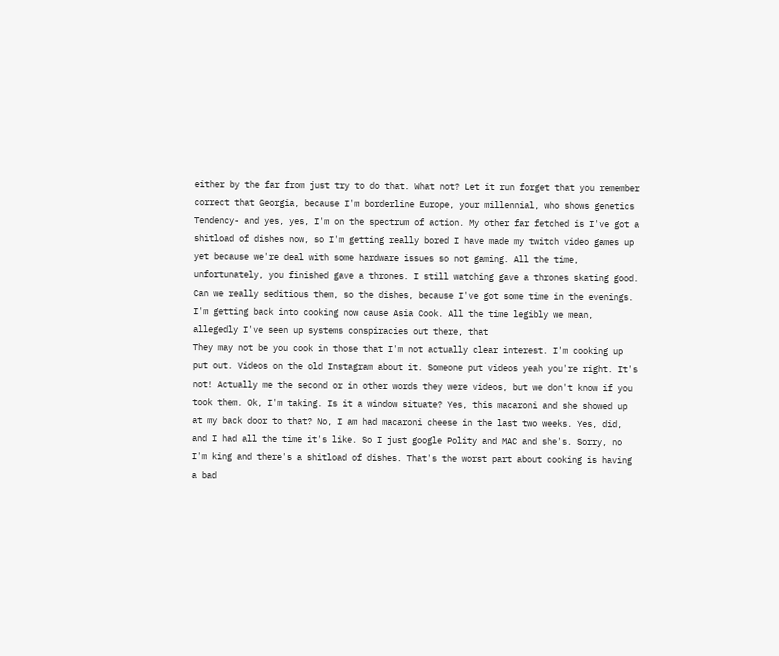either by the far from just try to do that. What not? Let it run forget that you remember correct that Georgia, because I'm borderline Europe, your millennial, who shows genetics Tendency- and yes, yes, I'm on the spectrum of action. My other far fetched is I've got a shitload of dishes now, so I'm getting really bored I have made my twitch video games up yet because we're deal with some hardware issues so not gaming. All the time, unfortunately, you finished gave a thrones. I still watching gave a thrones skating good. Can we really seditious them, so the dishes, because I've got some time in the evenings. I'm getting back into cooking now cause Asia Cook. All the time legibly we mean, allegedly I've seen up systems conspiracies out there, that
They may not be you cook in those that I'm not actually clear interest. I'm cooking up put out. Videos on the old Instagram about it. Someone put videos yeah you're right. It's not! Actually me the second or in other words they were videos, but we don't know if you took them. Ok, I'm taking. Is it a window situate? Yes, this macaroni and she showed up at my back door to that? No, I am had macaroni cheese in the last two weeks. Yes, did, and I had all the time it's like. So I just google Polity and MAC and she's. Sorry, no I'm king and there's a shitload of dishes. That's the worst part about cooking is having a bad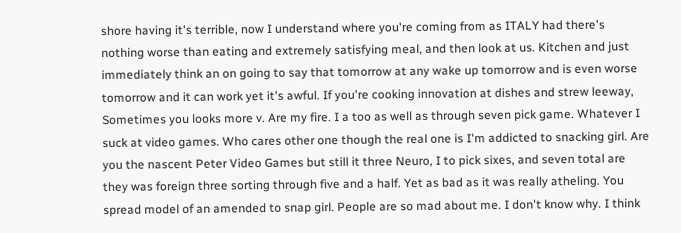shore having it's terrible, now I understand where you're coming from as ITALY had there's nothing worse than eating and extremely satisfying meal, and then look at us. Kitchen and just immediately think an on going to say that tomorrow at any wake up tomorrow and is even worse tomorrow and it can work yet it's awful. If you're cooking innovation at dishes and strew leeway,
Sometimes you looks more v. Are my fire. I a too as well as through seven pick game. Whatever I suck at video games. Who cares other one though the real one is I'm addicted to snacking girl. Are you the nascent Peter Video Games but still it three Neuro, I to pick sixes, and seven total are they was foreign three sorting through five and a half. Yet as bad as it was really atheling. You spread model of an amended to snap girl. People are so mad about me. I don't know why. I think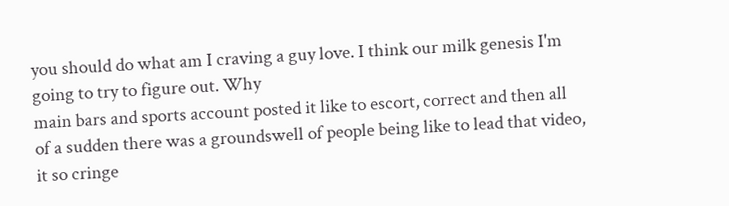you should do what am I craving a guy love. I think our milk genesis I'm going to try to figure out. Why
main bars and sports account posted it like to escort, correct and then all of a sudden there was a groundswell of people being like to lead that video, it so cringe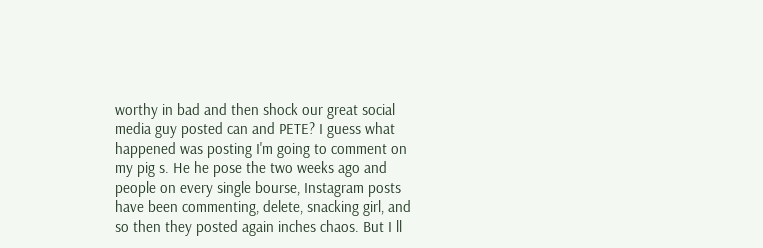worthy in bad and then shock our great social media guy posted can and PETE? I guess what happened was posting I'm going to comment on my pig s. He he pose the two weeks ago and people on every single bourse, Instagram posts have been commenting, delete, snacking girl, and so then they posted again inches chaos. But I ll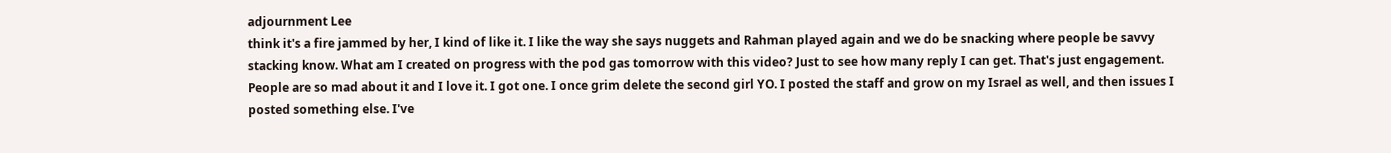adjournment Lee
think it's a fire jammed by her, I kind of like it. I like the way she says nuggets and Rahman played again and we do be snacking where people be savvy stacking know. What am I created on progress with the pod gas tomorrow with this video? Just to see how many reply I can get. That's just engagement. People are so mad about it and I love it. I got one. I once grim delete the second girl YO. I posted the staff and grow on my Israel as well, and then issues I posted something else. I've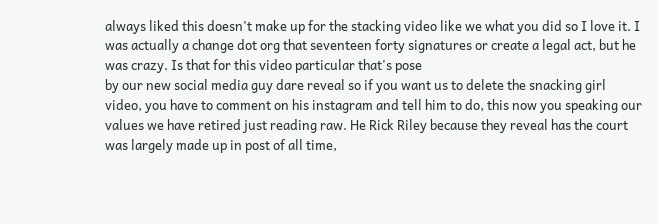always liked this doesn't make up for the stacking video like we what you did so I love it. I was actually a change dot org that seventeen forty signatures or create a legal act, but he was crazy. Is that for this video particular that's pose
by our new social media guy dare reveal so if you want us to delete the snacking girl video, you have to comment on his instagram and tell him to do, this now you speaking our values we have retired just reading raw. He Rick Riley because they reveal has the court was largely made up in post of all time,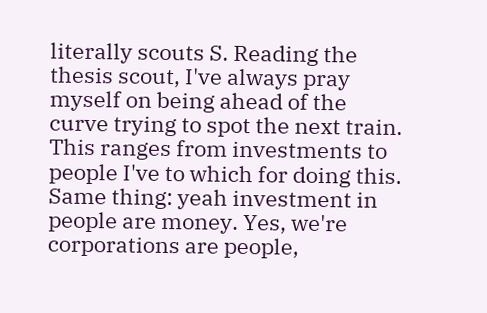literally scouts S. Reading the thesis scout, I've always pray myself on being ahead of the curve trying to spot the next train. This ranges from investments to people I've to which for doing this. Same thing: yeah investment in people are money. Yes, we're corporations are people,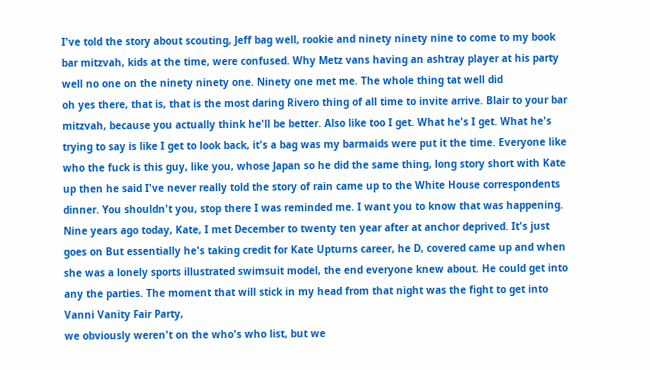I've told the story about scouting, Jeff bag well, rookie and ninety ninety nine to come to my book bar mitzvah, kids at the time, were confused. Why Metz vans having an ashtray player at his party well no one on the ninety ninety one. Ninety one met me. The whole thing tat well did
oh yes there, that is, that is the most daring Rivero thing of all time to invite arrive. Blair to your bar mitzvah, because you actually think he'll be better. Also like too I get. What he's I get. What he's trying to say is like I get to look back, it's a bag was my barmaids were put it the time. Everyone like who the fuck is this guy, like you, whose Japan so he did the same thing, long story short with Kate up then he said I've never really told the story of rain came up to the White House correspondents dinner. You shouldn't you, stop there I was reminded me. I want you to know that was happening. Nine years ago today, Kate, I met December to twenty ten year after at anchor deprived. It's just goes on But essentially he's taking credit for Kate Upturns career, he D, covered came up and when she was a lonely sports illustrated swimsuit model, the end everyone knew about. He could get into any the parties. The moment that will stick in my head from that night was the fight to get into Vanni Vanity Fair Party,
we obviously weren't on the who's who list, but we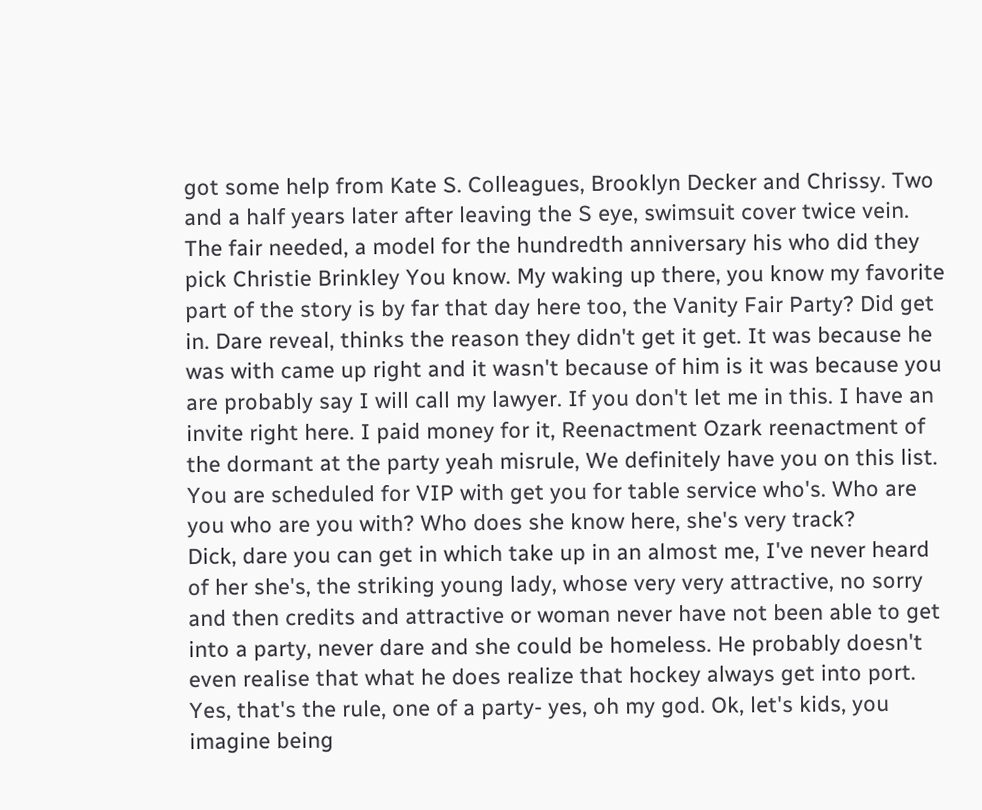got some help from Kate S. Colleagues, Brooklyn Decker and Chrissy. Two and a half years later after leaving the S eye, swimsuit cover twice vein. The fair needed, a model for the hundredth anniversary his who did they pick Christie Brinkley You know. My waking up there, you know my favorite part of the story is by far that day here too, the Vanity Fair Party? Did get in. Dare reveal, thinks the reason they didn't get it get. It was because he was with came up right and it wasn't because of him is it was because you are probably say I will call my lawyer. If you don't let me in this. I have an invite right here. I paid money for it, Reenactment Ozark reenactment of the dormant at the party yeah misrule, We definitely have you on this list. You are scheduled for VIP with get you for table service who's. Who are you who are you with? Who does she know here, she's very track?
Dick, dare you can get in which take up in an almost me, I've never heard of her she's, the striking young lady, whose very very attractive, no sorry and then credits and attractive or woman never have not been able to get into a party, never dare and she could be homeless. He probably doesn't even realise that what he does realize that hockey always get into port. Yes, that's the rule, one of a party- yes, oh my god. Ok, let's kids, you imagine being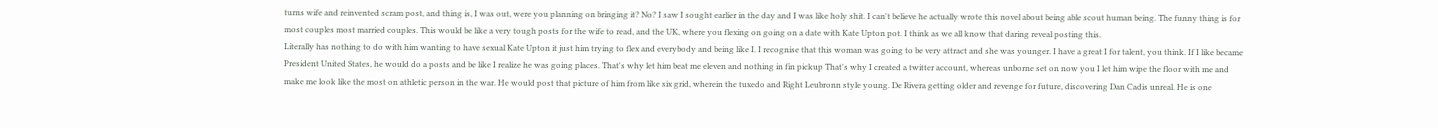turns wife and reinvented scram post, and thing is, I was out, were you planning on bringing it? No? I saw I sought earlier in the day and I was like holy shit. I can't believe he actually wrote this novel about being able scout human being. The funny thing is for most couples most married couples. This would be like a very tough posts for the wife to read, and the UK, where you flexing on going on a date with Kate Upton pot. I think as we all know that daring reveal posting this.
Literally has nothing to do with him wanting to have sexual Kate Upton it just him trying to flex and everybody and being like I. I recognise that this woman was going to be very attract and she was younger. I have a great I for talent, you think. If I like became President United States, he would do a posts and be like I realize he was going places. That's why let him beat me eleven and nothing in fin pickup That's why I created a twitter account, whereas unborne set on now you I let him wipe the floor with me and make me look like the most on athletic person in the war. He would post that picture of him from like six grid, wherein the tuxedo and Right Leubronn style young. De Rivera getting older and revenge for future, discovering Dan Cadis unreal. He is one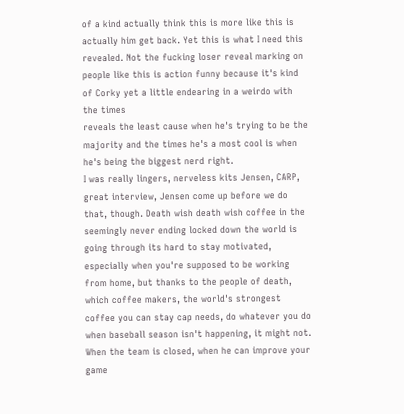of a kind actually think this is more like this is actually him get back. Yet this is what I need this revealed. Not the fucking loser reveal marking on people like this is action funny because it's kind of Corky yet a little endearing in a weirdo with the times
reveals the least cause when he's trying to be the majority and the times he's a most cool is when he's being the biggest nerd right.
I was really lingers, nerveless kits Jensen, CARP, great interview, Jensen come up before we do that, though. Death wish death wish coffee in the seemingly never ending locked down the world is going through its hard to stay motivated, especially when you're supposed to be working from home, but thanks to the people of death, which coffee makers, the world's strongest coffee you can stay cap needs, do whatever you do when baseball season isn't happening, it might not. When the team is closed, when he can improve your game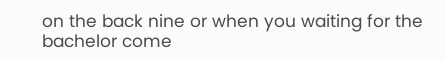on the back nine or when you waiting for the bachelor come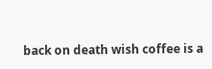back on death wish coffee is a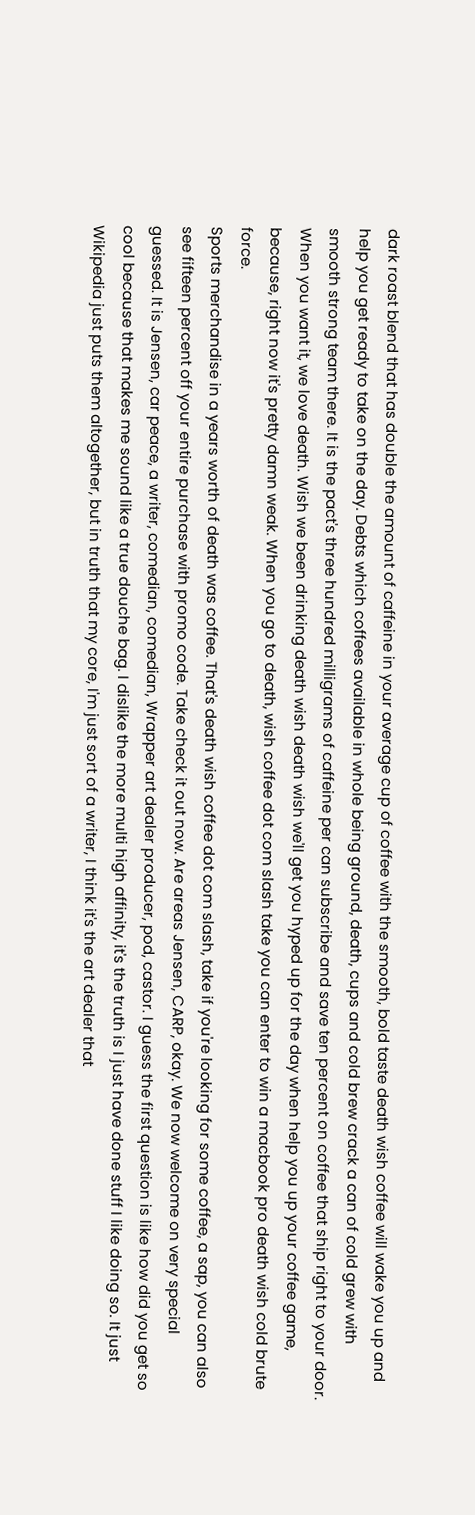dark roast blend that has double the amount of caffeine in your average cup of coffee with the smooth, bold taste death wish coffee will wake you up and help you get ready to take on the day. Debts which coffees available in whole being ground, death, cups and cold brew crack a can of cold grew with smooth strong team there. It is the pact's three hundred milligrams of caffeine per can subscribe and save ten percent on coffee that ship right to your door. When you want it, we love death. Wish we been drinking death wish death wish we'll get you hyped up for the day when help you up your coffee game, because, right now it's pretty damn weak. When you go to death, wish coffee dot com slash take you can enter to win a macbook pro death wish cold brute force.
Sports merchandise in a years worth of death was coffee. That's death wish coffee dot com slash, take if you're looking for some coffee, a sap, you can also see fifteen percent off your entire purchase with promo code. Take check it out now. Are areas Jensen, CARP, okay. We now welcome on very special guessed. It is Jensen, car peace, a writer, comedian, comedian, Wrapper art dealer producer, pod, castor. I guess the first question is like how did you get so cool because that makes me sound like a true douche bag. I dislike the more multi high affinity, it's the truth is I just have done stuff I like doing so. It just Wikipedia just puts them altogether, but in truth that my core, I'm just sort of a writer, I think it's the art dealer that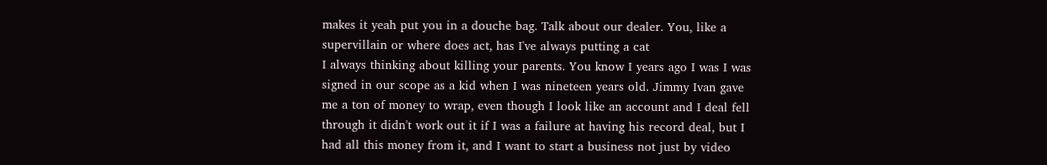makes it yeah put you in a douche bag. Talk about our dealer. You, like a supervillain or where does act, has I've always putting a cat
I always thinking about killing your parents. You know I years ago I was I was signed in our scope as a kid when I was nineteen years old. Jimmy Ivan gave me a ton of money to wrap, even though I look like an account and I deal fell through it didn't work out it if I was a failure at having his record deal, but I had all this money from it, and I want to start a business not just by video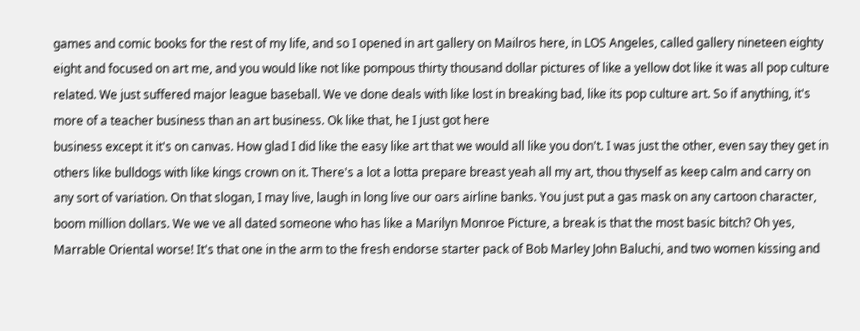games and comic books for the rest of my life, and so I opened in art gallery on Mailros here, in LOS Angeles, called gallery nineteen eighty eight and focused on art me, and you would like not like pompous thirty thousand dollar pictures of like a yellow dot like it was all pop culture related. We just suffered major league baseball. We ve done deals with like lost in breaking bad, like its pop culture art. So if anything, it's more of a teacher business than an art business. Ok like that, he I just got here
business except it it's on canvas. How glad I did like the easy like art that we would all like you don't. I was just the other, even say they get in others like bulldogs with like kings crown on it. There's a lot a lotta prepare breast yeah all my art, thou thyself as keep calm and carry on any sort of variation. On that slogan, I may live, laugh in long live our oars airline banks. You just put a gas mask on any cartoon character, boom million dollars. We we ve all dated someone who has like a Marilyn Monroe Picture, a break is that the most basic bitch? Oh yes, Marrable Oriental worse! It's that one in the arm to the fresh endorse starter pack of Bob Marley John Baluchi, and two women kissing and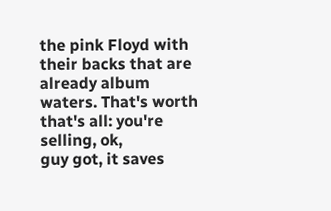the pink Floyd with their backs that are already album waters. That's worth that's all: you're selling, ok,
guy got, it saves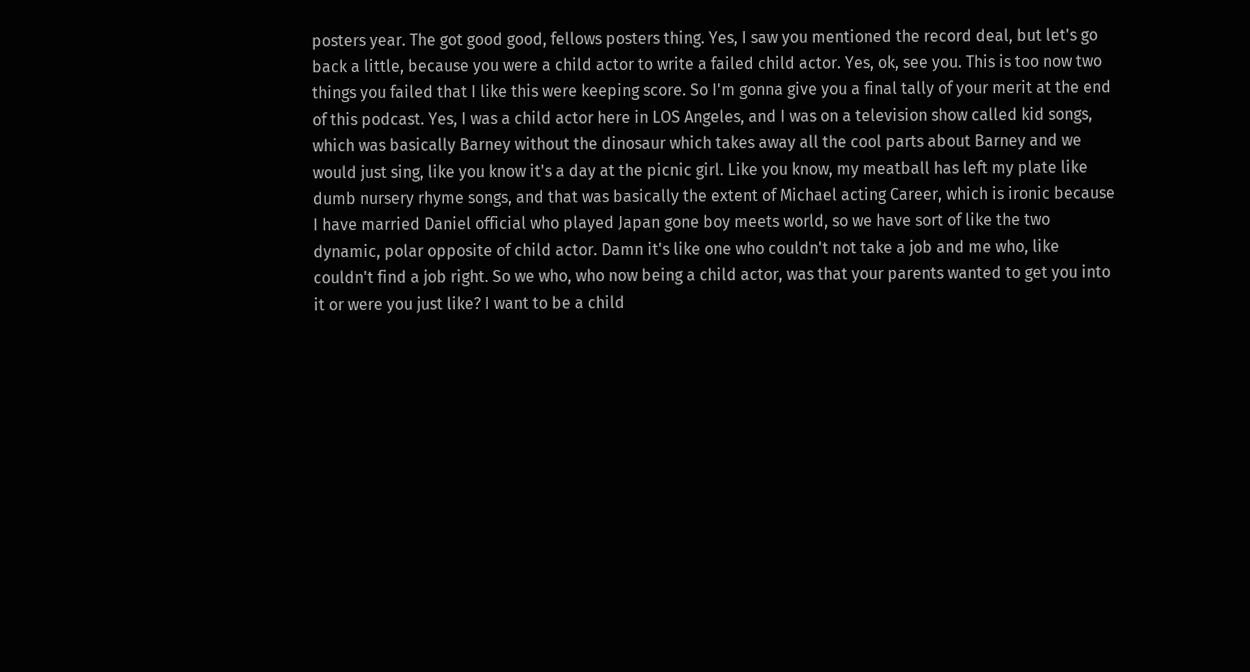posters year. The got good good, fellows posters thing. Yes, I saw you mentioned the record deal, but let's go back a little, because you were a child actor to write a failed child actor. Yes, ok, see you. This is too now two things you failed that I like this were keeping score. So I'm gonna give you a final tally of your merit at the end of this podcast. Yes, I was a child actor here in LOS Angeles, and I was on a television show called kid songs, which was basically Barney without the dinosaur which takes away all the cool parts about Barney and we would just sing, like you know it's a day at the picnic girl. Like you know, my meatball has left my plate like dumb nursery rhyme songs, and that was basically the extent of Michael acting Career, which is ironic because I have married Daniel official who played Japan gone boy meets world, so we have sort of like the two dynamic, polar opposite of child actor. Damn it's like one who couldn't not take a job and me who, like couldn't find a job right. So we who, who now being a child actor, was that your parents wanted to get you into it or were you just like? I want to be a child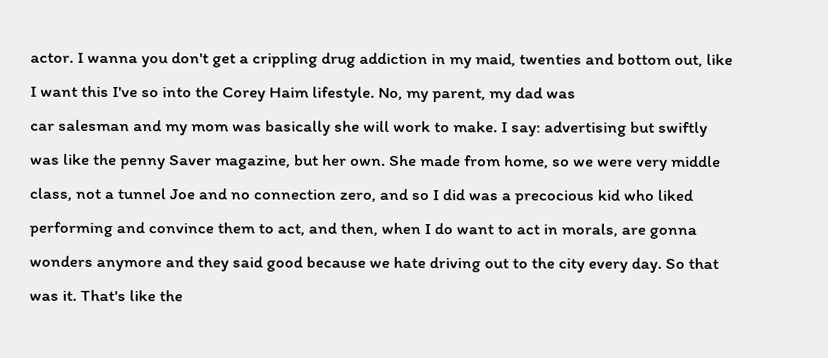actor. I wanna you don't get a crippling drug addiction in my maid, twenties and bottom out, like I want this I've so into the Corey Haim lifestyle. No, my parent, my dad was
car salesman and my mom was basically she will work to make. I say: advertising but swiftly was like the penny Saver magazine, but her own. She made from home, so we were very middle class, not a tunnel Joe and no connection zero, and so I did was a precocious kid who liked performing and convince them to act, and then, when I do want to act in morals, are gonna wonders anymore and they said good because we hate driving out to the city every day. So that was it. That's like the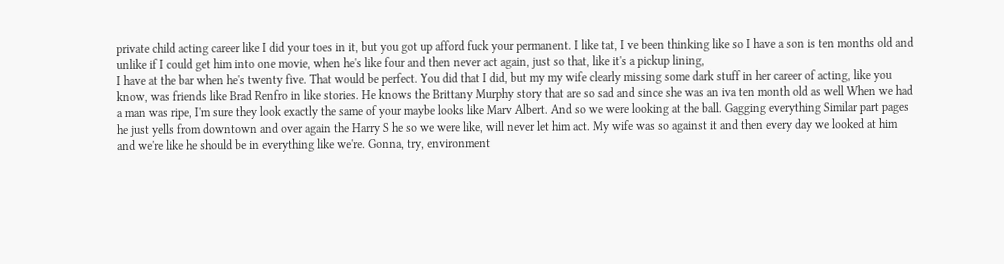private child acting career like I did your toes in it, but you got up afford fuck your permanent. I like tat, I ve been thinking like so I have a son is ten months old and unlike if I could get him into one movie, when he's like four and then never act again, just so that, like it's a pickup lining,
I have at the bar when he's twenty five. That would be perfect. You did that I did, but my my wife clearly missing some dark stuff in her career of acting, like you know, was friends like Brad Renfro in like stories. He knows the Brittany Murphy story that are so sad and since she was an iva ten month old as well When we had a man was ripe, I'm sure they look exactly the same of your maybe looks like Marv Albert. And so we were looking at the ball. Gagging everything Similar part pages he just yells from downtown and over again the Harry S he so we were like, will never let him act. My wife was so against it and then every day we looked at him and we're like he should be in everything like we're. Gonna, try, environment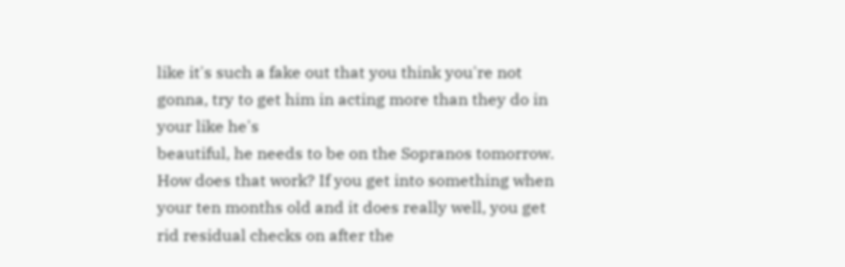like it's such a fake out that you think you're not gonna, try to get him in acting more than they do in your like he's
beautiful, he needs to be on the Sopranos tomorrow. How does that work? If you get into something when your ten months old and it does really well, you get rid residual checks on after the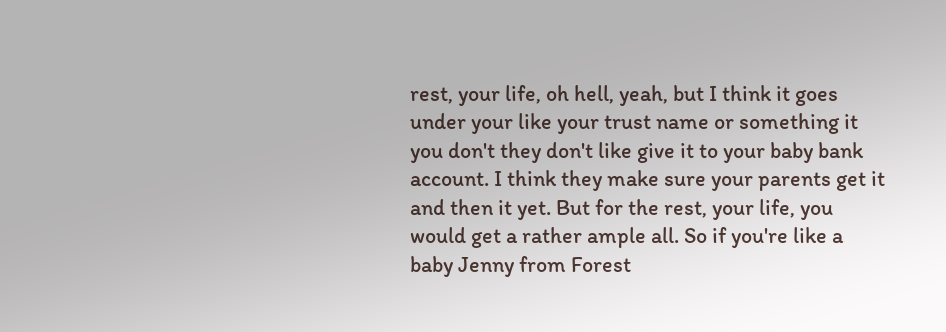rest, your life, oh hell, yeah, but I think it goes under your like your trust name or something it you don't they don't like give it to your baby bank account. I think they make sure your parents get it and then it yet. But for the rest, your life, you would get a rather ample all. So if you're like a baby Jenny from Forest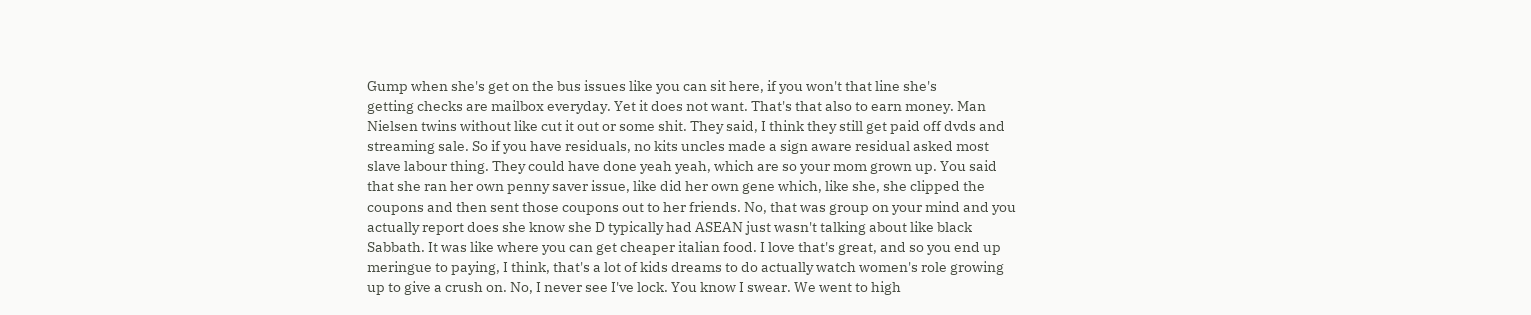Gump when she's get on the bus issues like you can sit here, if you won't that line she's
getting checks are mailbox everyday. Yet it does not want. That's that also to earn money. Man Nielsen twins without like cut it out or some shit. They said, I think they still get paid off dvds and streaming sale. So if you have residuals, no kits uncles made a sign aware residual asked most slave labour thing. They could have done yeah yeah, which are so your mom grown up. You said that she ran her own penny saver issue, like did her own gene which, like she, she clipped the coupons and then sent those coupons out to her friends. No, that was group on your mind and you actually report does she know she D typically had ASEAN just wasn't talking about like black Sabbath. It was like where you can get cheaper italian food. I love that's great, and so you end up meringue to paying, I think, that's a lot of kids dreams to do actually watch women's role growing up to give a crush on. No, I never see I've lock. You know I swear. We went to high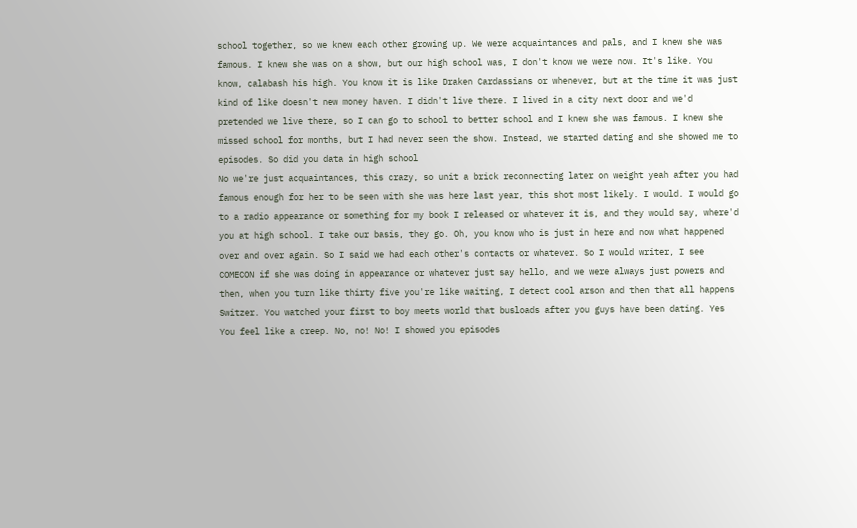school together, so we knew each other growing up. We were acquaintances and pals, and I knew she was famous. I knew she was on a show, but our high school was, I don't know we were now. It's like. You know, calabash his high. You know it is like Draken Cardassians or whenever, but at the time it was just kind of like doesn't new money haven. I didn't live there. I lived in a city next door and we'd pretended we live there, so I can go to school to better school and I knew she was famous. I knew she missed school for months, but I had never seen the show. Instead, we started dating and she showed me to episodes. So did you data in high school
No we're just acquaintances, this crazy, so unit a brick reconnecting later on weight yeah after you had famous enough for her to be seen with she was here last year, this shot most likely. I would. I would go to a radio appearance or something for my book I released or whatever it is, and they would say, where'd you at high school. I take our basis, they go. Oh, you know who is just in here and now what happened over and over again. So I said we had each other's contacts or whatever. So I would writer, I see COMECON if she was doing in appearance or whatever just say hello, and we were always just powers and then, when you turn like thirty five you're like waiting, I detect cool arson and then that all happens Switzer. You watched your first to boy meets world that busloads after you guys have been dating. Yes You feel like a creep. No, no! No! I showed you episodes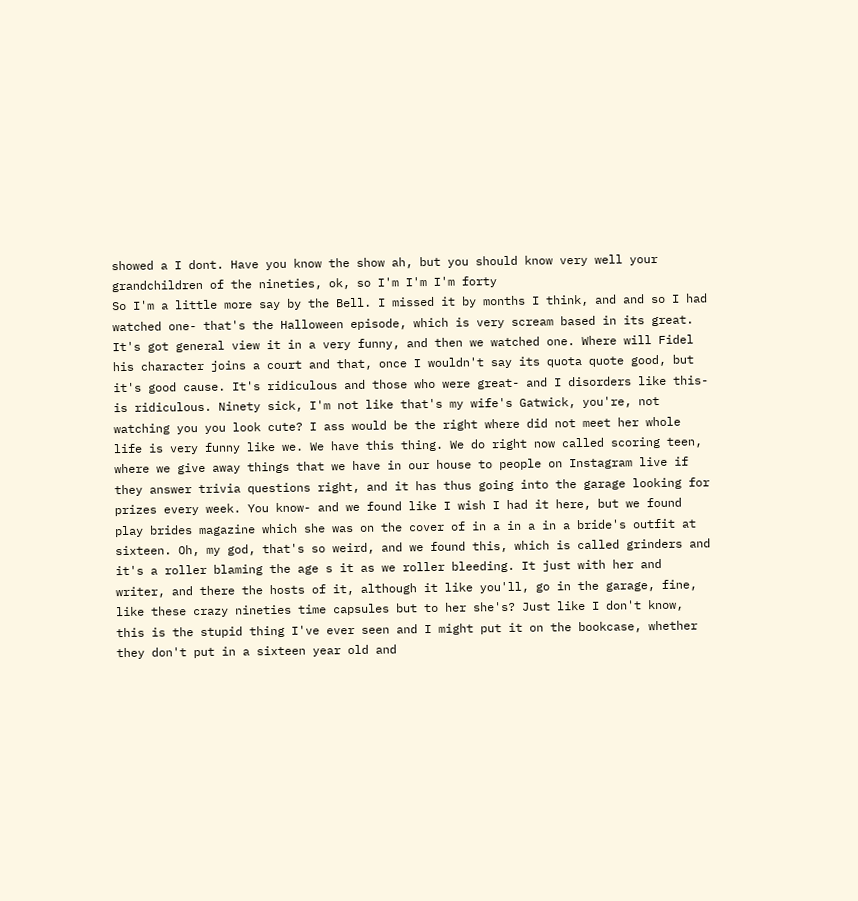showed a I dont. Have you know the show ah, but you should know very well your grandchildren of the nineties, ok, so I'm I'm I'm forty
So I'm a little more say by the Bell. I missed it by months I think, and and so I had watched one- that's the Halloween episode, which is very scream based in its great. It's got general view it in a very funny, and then we watched one. Where will Fidel his character joins a court and that, once I wouldn't say its quota quote good, but it's good cause. It's ridiculous and those who were great- and I disorders like this- is ridiculous. Ninety sick, I'm not like that's my wife's Gatwick, you're, not watching you you look cute? I ass would be the right where did not meet her whole life is very funny like we. We have this thing. We do right now called scoring teen, where we give away things that we have in our house to people on Instagram live if they answer trivia questions right, and it has thus going into the garage looking for prizes every week. You know- and we found like I wish I had it here, but we found
play brides magazine which she was on the cover of in a in a in a bride's outfit at sixteen. Oh, my god, that's so weird, and we found this, which is called grinders and it's a roller blaming the age s it as we roller bleeding. It just with her and writer, and there the hosts of it, although it like you'll, go in the garage, fine, like these crazy nineties time capsules but to her she's? Just like I don't know, this is the stupid thing I've ever seen and I might put it on the bookcase, whether they don't put in a sixteen year old and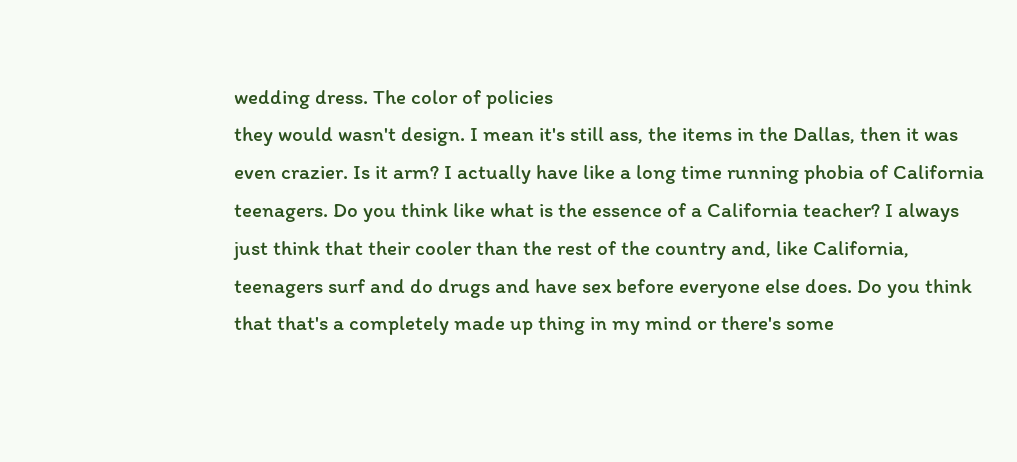wedding dress. The color of policies
they would wasn't design. I mean it's still ass, the items in the Dallas, then it was even crazier. Is it arm? I actually have like a long time running phobia of California teenagers. Do you think like what is the essence of a California teacher? I always just think that their cooler than the rest of the country and, like California, teenagers surf and do drugs and have sex before everyone else does. Do you think that that's a completely made up thing in my mind or there's some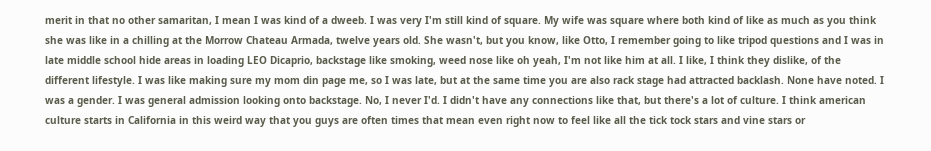merit in that no other samaritan, I mean I was kind of a dweeb. I was very I'm still kind of square. My wife was square where both kind of like as much as you think she was like in a chilling at the Morrow Chateau Armada, twelve years old. She wasn't, but you know, like Otto, I remember going to like tripod questions and I was in late middle school hide areas in loading LEO Dicaprio, backstage like smoking, weed nose like oh yeah, I'm not like him at all. I like, I think they dislike, of the
different lifestyle. I was like making sure my mom din page me, so I was late, but at the same time you are also rack stage had attracted backlash. None have noted. I was a gender. I was general admission looking onto backstage. No, I never I'd. I didn't have any connections like that, but there's a lot of culture. I think american culture starts in California in this weird way that you guys are often times that mean even right now to feel like all the tick tock stars and vine stars or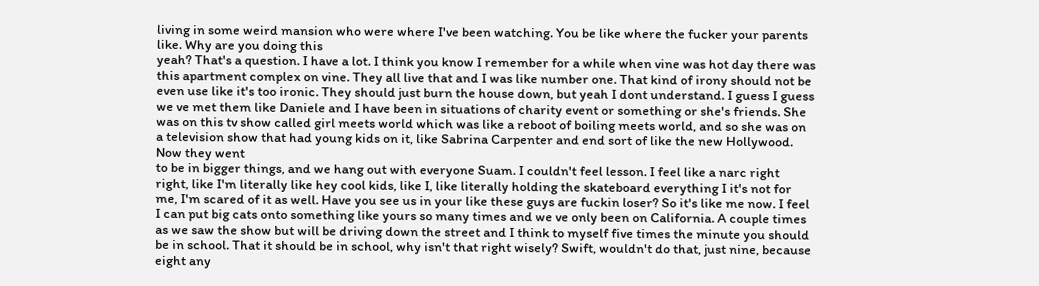living in some weird mansion who were where I've been watching. You be like where the fucker your parents like. Why are you doing this
yeah? That's a question. I have a lot. I think you know I remember for a while when vine was hot day there was this apartment complex on vine. They all live that and I was like number one. That kind of irony should not be even use like it's too ironic. They should just burn the house down, but yeah I dont understand. I guess I guess we ve met them like Daniele and I have been in situations of charity event or something or she's friends. She was on this tv show called girl meets world which was like a reboot of boiling meets world, and so she was on a television show that had young kids on it, like Sabrina Carpenter and end sort of like the new Hollywood. Now they went
to be in bigger things, and we hang out with everyone Suam. I couldn't feel lesson. I feel like a narc right right, like I'm literally like hey cool kids, like I, like literally holding the skateboard everything I it's not for me, I'm scared of it as well. Have you see us in your like these guys are fuckin loser? So it's like me now. I feel I can put big cats onto something like yours so many times and we ve only been on California. A couple times as we saw the show but will be driving down the street and I think to myself five times the minute you should be in school. That it should be in school, why isn't that right wisely? Swift, wouldn't do that, just nine, because eight any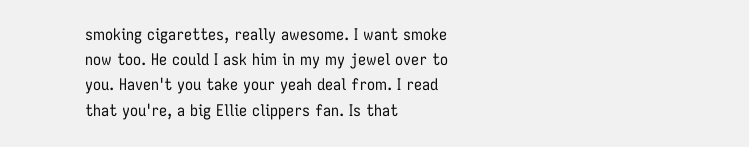smoking cigarettes, really awesome. I want smoke now too. He could I ask him in my my jewel over to you. Haven't you take your yeah deal from. I read that you're, a big Ellie clippers fan. Is that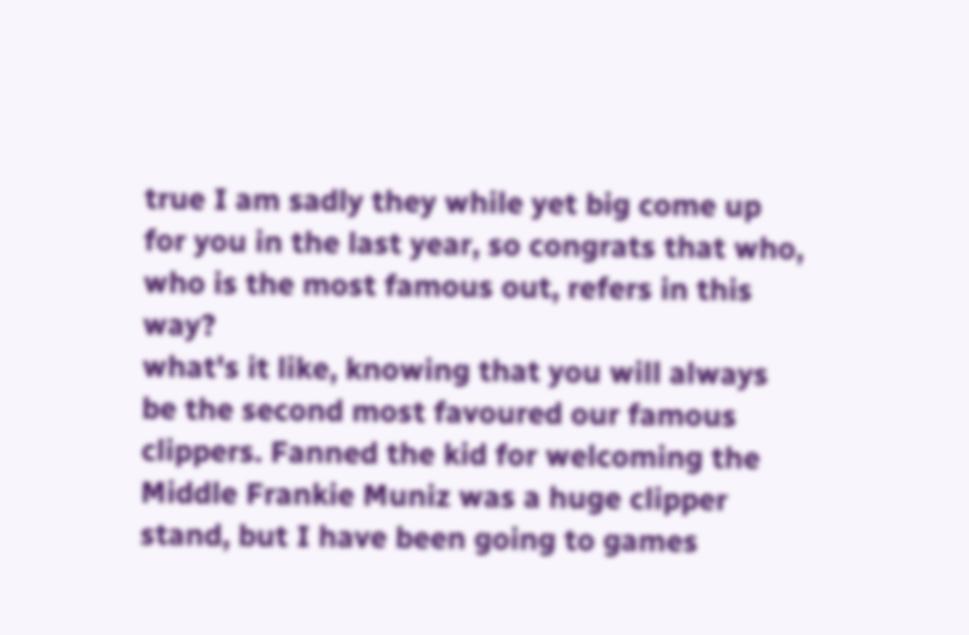true I am sadly they while yet big come up for you in the last year, so congrats that who, who is the most famous out, refers in this way?
what's it like, knowing that you will always be the second most favoured our famous clippers. Fanned the kid for welcoming the Middle Frankie Muniz was a huge clipper stand, but I have been going to games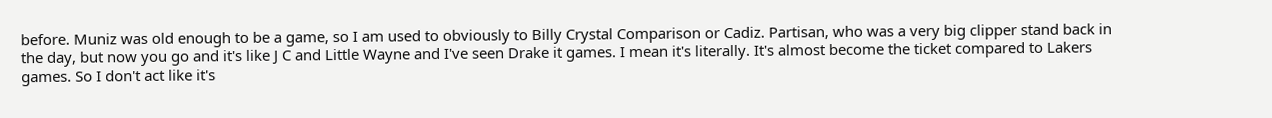before. Muniz was old enough to be a game, so I am used to obviously to Billy Crystal Comparison or Cadiz. Partisan, who was a very big clipper stand back in the day, but now you go and it's like J C and Little Wayne and I've seen Drake it games. I mean it's literally. It's almost become the ticket compared to Lakers games. So I don't act like it's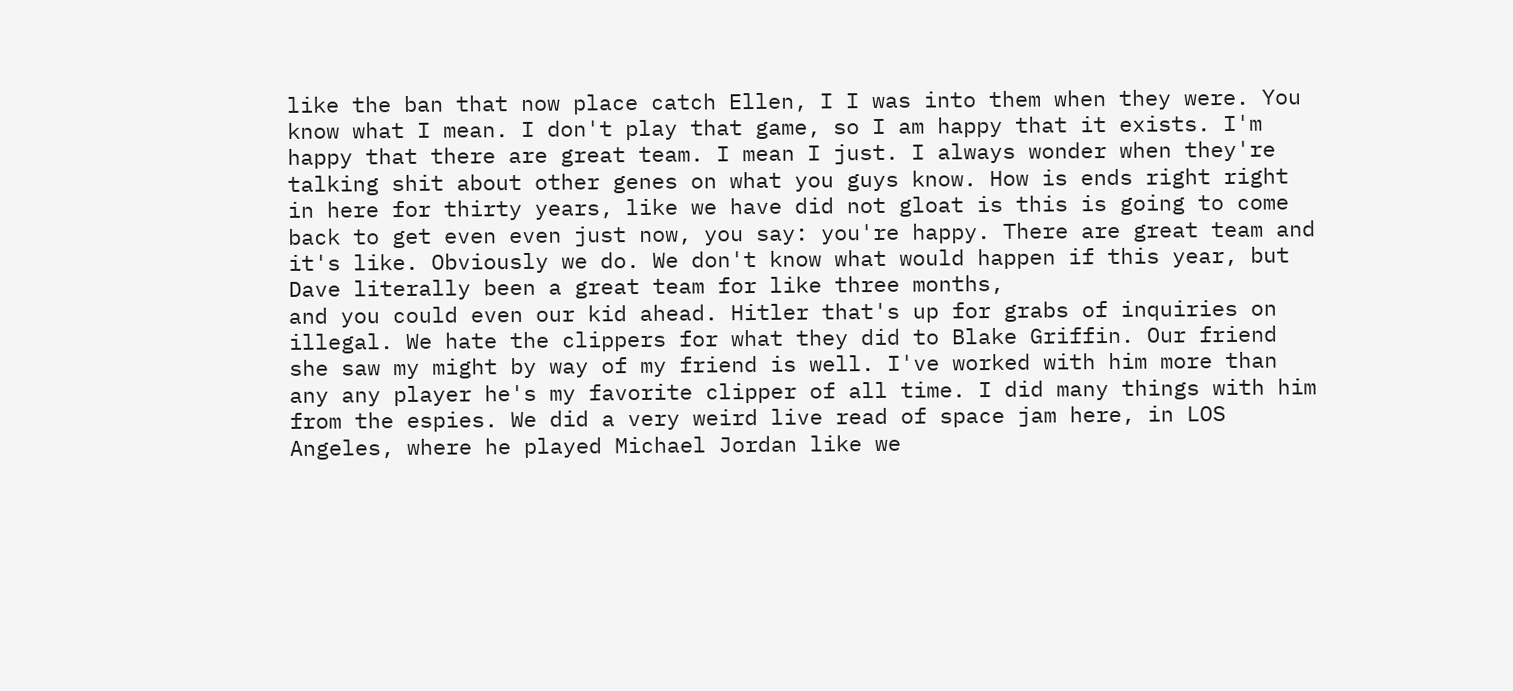like the ban that now place catch Ellen, I I was into them when they were. You know what I mean. I don't play that game, so I am happy that it exists. I'm happy that there are great team. I mean I just. I always wonder when they're talking shit about other genes on what you guys know. How is ends right right in here for thirty years, like we have did not gloat is this is going to come back to get even even just now, you say: you're happy. There are great team and it's like. Obviously we do. We don't know what would happen if this year, but Dave literally been a great team for like three months,
and you could even our kid ahead. Hitler that's up for grabs of inquiries on illegal. We hate the clippers for what they did to Blake Griffin. Our friend she saw my might by way of my friend is well. I've worked with him more than any any player he's my favorite clipper of all time. I did many things with him from the espies. We did a very weird live read of space jam here, in LOS Angeles, where he played Michael Jordan like we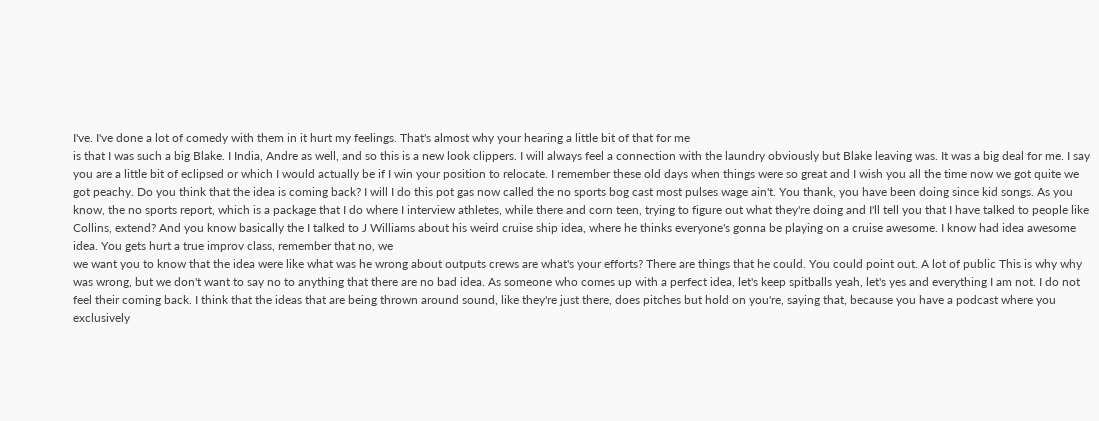I've. I've done a lot of comedy with them in it hurt my feelings. That's almost why your hearing a little bit of that for me
is that I was such a big Blake. I India, Andre as well, and so this is a new look clippers. I will always feel a connection with the laundry obviously but Blake leaving was. It was a big deal for me. I say you are a little bit of eclipsed or which I would actually be if I win your position to relocate. I remember these old days when things were so great and I wish you all the time now we got quite we got peachy. Do you think that the idea is coming back? I will I do this pot gas now called the no sports bog cast most pulses wage ain't. You thank, you have been doing since kid songs. As you know, the no sports report, which is a package that I do where I interview athletes, while there and corn teen, trying to figure out what they're doing and I'll tell you that I have talked to people like Collins, extend? And you know basically the I talked to J Williams about his weird cruise ship idea, where he thinks everyone's gonna be playing on a cruise awesome. I know had idea awesome idea. You gets hurt a true improv class, remember that no, we
we want you to know that the idea were like what was he wrong about outputs crews are what's your efforts? There are things that he could. You could point out. A lot of public This is why why was wrong, but we don't want to say no to anything that there are no bad idea. As someone who comes up with a perfect idea, let's keep spitballs yeah, let's yes and everything I am not. I do not feel their coming back. I think that the ideas that are being thrown around sound, like they're just there, does pitches but hold on you're, saying that, because you have a podcast where you exclusively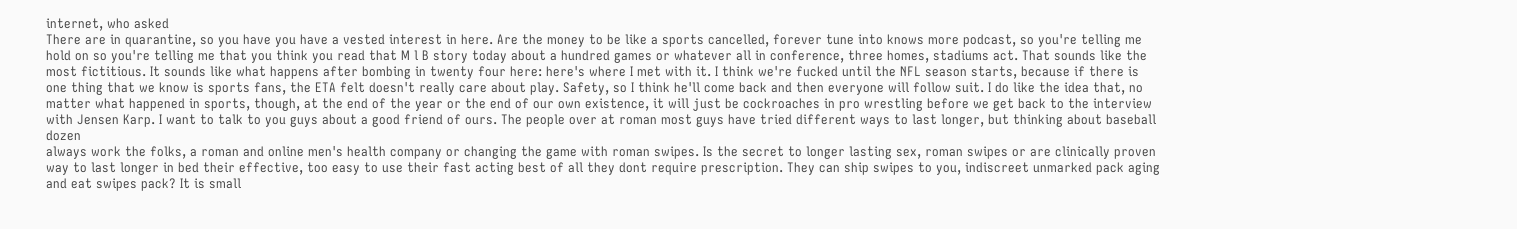internet, who asked
There are in quarantine, so you have you have a vested interest in here. Are the money to be like a sports cancelled, forever tune into knows more podcast, so you're telling me hold on so you're telling me that you think you read that M l B story today about a hundred games or whatever all in conference, three homes, stadiums act. That sounds like the most fictitious. It sounds like what happens after bombing in twenty four here: here's where I met with it. I think we're fucked until the NFL season starts, because if there is one thing that we know is sports fans, the ETA felt doesn't really care about play. Safety, so I think he'll come back and then everyone will follow suit. I do like the idea that, no matter what happened in sports, though, at the end of the year or the end of our own existence, it will just be cockroaches in pro wrestling before we get back to the interview with Jensen Karp. I want to talk to you guys about a good friend of ours. The people over at roman most guys have tried different ways to last longer, but thinking about baseball dozen
always work the folks, a roman and online men's health company or changing the game with roman swipes. Is the secret to longer lasting sex, roman swipes or are clinically proven way to last longer in bed their effective, too easy to use their fast acting best of all they dont require prescription. They can ship swipes to you, indiscreet unmarked pack aging and eat swipes pack? It is small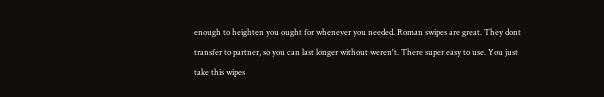enough to heighten you ought for whenever you needed. Roman swipes are great. They dont transfer to partner, so you can last longer without weren't. There super easy to use. You just take this wipes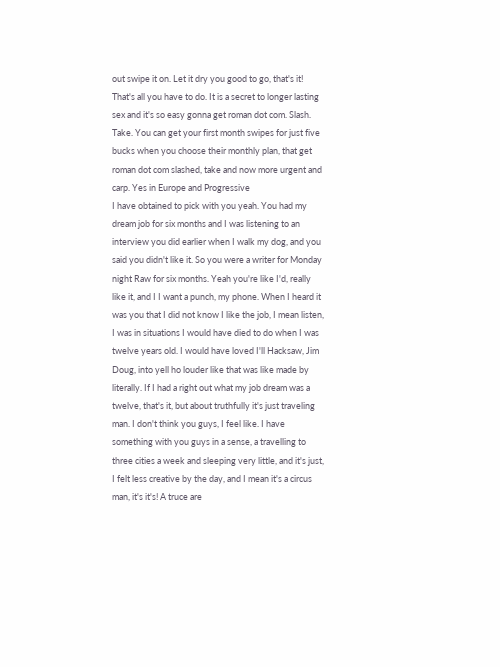out swipe it on. Let it dry you good to go, that's it! That's all you have to do. It is a secret to longer lasting sex and it's so easy gonna get roman dot com. Slash. Take. You can get your first month swipes for just five bucks when you choose their monthly plan, that get roman dot com slashed, take and now more urgent and carp. Yes in Europe and Progressive
I have obtained to pick with you yeah. You had my dream job for six months and I was listening to an interview you did earlier when I walk my dog, and you said you didn't like it. So you were a writer for Monday night Raw for six months. Yeah you're like I'd, really like it, and I I want a punch, my phone. When I heard it was you that I did not know I like the job, I mean listen, I was in situations I would have died to do when I was twelve years old. I would have loved I'll Hacksaw, Jim Doug, into yell ho louder like that was like made by literally. If I had a right out what my job dream was a twelve, that's it, but about truthfully it's just traveling man. I don't think you guys, I feel like. I have something with you guys in a sense, a travelling to three cities a week and sleeping very little, and it's just, I felt less creative by the day, and I mean it's a circus man, it's it's! A truce are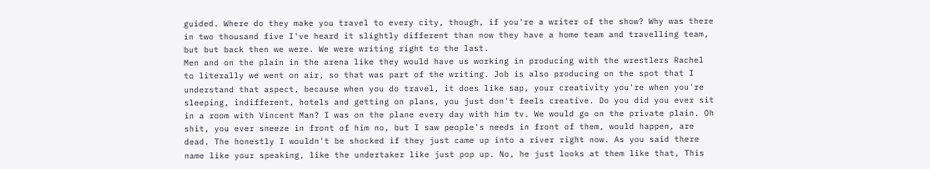guided. Where do they make you travel to every city, though, if you're a writer of the show? Why was there in two thousand five I've heard it slightly different than now they have a home team and travelling team, but but back then we were. We were writing right to the last.
Men and on the plain in the arena like they would have us working in producing with the wrestlers Rachel to literally we went on air, so that was part of the writing. Job is also producing on the spot that I understand that aspect, because when you do travel, it does like sap, your creativity you're when you're sleeping, indifferent, hotels and getting on plans, you just don't feels creative. Do you did you ever sit in a room with Vincent Man? I was on the plane every day with him tv. We would go on the private plain. Oh shit, you ever sneeze in front of him no, but I saw people's needs in front of them, would happen, are dead. The honestly I wouldn't be shocked if they just came up into a river right now. As you said there name like your speaking, like the undertaker like just pop up. No, he just looks at them like that, This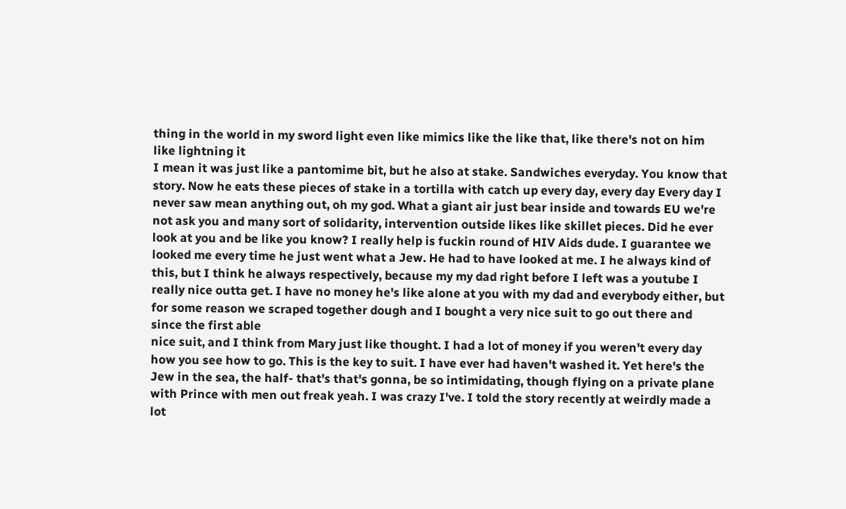thing in the world in my sword light even like mimics like the like that, like there's not on him like lightning it
I mean it was just like a pantomime bit, but he also at stake. Sandwiches everyday. You know that story. Now he eats these pieces of stake in a tortilla with catch up every day, every day Every day I never saw mean anything out, oh my god. What a giant air just bear inside and towards EU we're not ask you and many sort of solidarity, intervention outside likes like skillet pieces. Did he ever look at you and be like you know? I really help is fuckin round of HIV Aids dude. I guarantee we looked me every time he just went what a Jew. He had to have looked at me. I he always kind of this, but I think he always respectively, because my my dad right before I left was a youtube I really nice outta get. I have no money he's like alone at you with my dad and everybody either, but for some reason we scraped together dough and I bought a very nice suit to go out there and since the first able
nice suit, and I think from Mary just like thought. I had a lot of money if you weren't every day how you see how to go. This is the key to suit. I have ever had haven't washed it. Yet here's the Jew in the sea, the half- that's that's gonna, be so intimidating, though flying on a private plane with Prince with men out freak yeah. I was crazy I've. I told the story recently at weirdly made a lot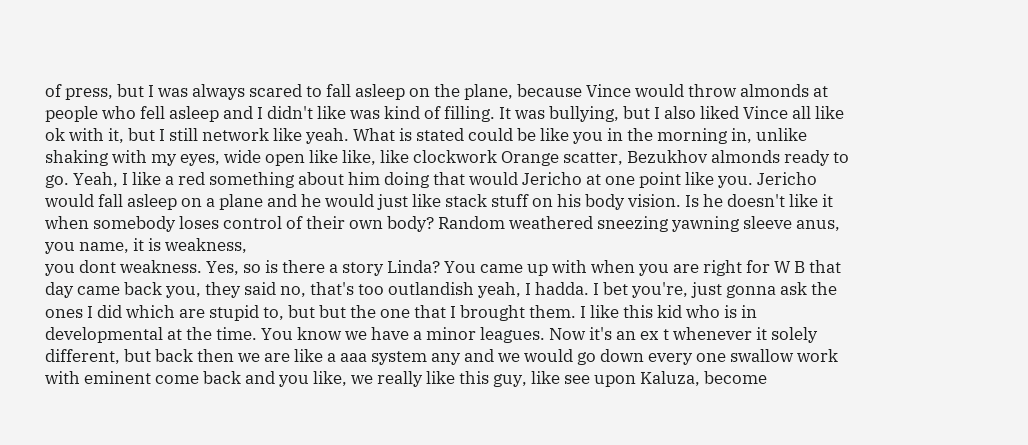of press, but I was always scared to fall asleep on the plane, because Vince would throw almonds at people who fell asleep and I didn't like was kind of filling. It was bullying, but I also liked Vince all like ok with it, but I still network like yeah. What is stated could be like you in the morning in, unlike shaking with my eyes, wide open like like, like clockwork Orange scatter, Bezukhov almonds ready to go. Yeah, I like a red something about him doing that would Jericho at one point like you. Jericho would fall asleep on a plane and he would just like stack stuff on his body vision. Is he doesn't like it when somebody loses control of their own body? Random weathered sneezing yawning sleeve anus, you name, it is weakness,
you dont weakness. Yes, so is there a story Linda? You came up with when you are right for W B that day came back you, they said no, that's too outlandish yeah, I hadda. I bet you're, just gonna ask the ones I did which are stupid to, but but the one that I brought them. I like this kid who is in developmental at the time. You know we have a minor leagues. Now it's an ex t whenever it solely different, but back then we are like a aaa system any and we would go down every one swallow work with eminent come back and you like, we really like this guy, like see upon Kaluza, become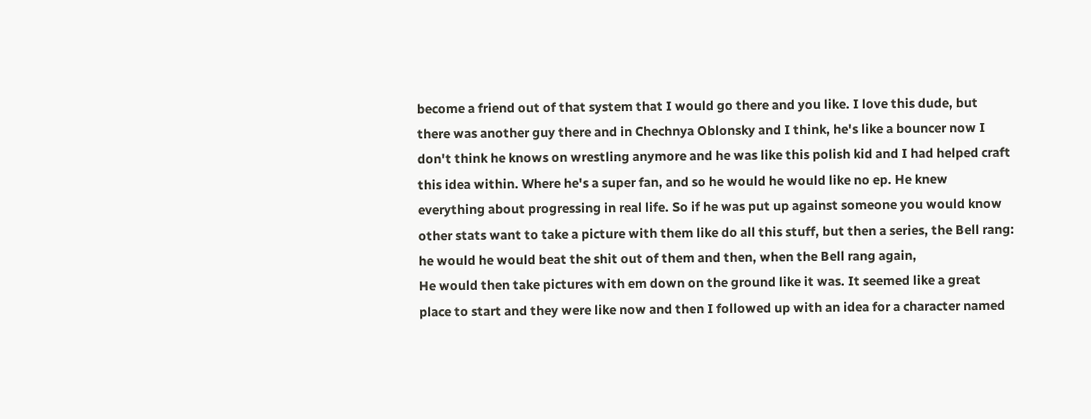become a friend out of that system that I would go there and you like. I love this dude, but there was another guy there and in Chechnya Oblonsky and I think, he's like a bouncer now I don't think he knows on wrestling anymore and he was like this polish kid and I had helped craft this idea within. Where he's a super fan, and so he would he would like no ep. He knew everything about progressing in real life. So if he was put up against someone you would know other stats want to take a picture with them like do all this stuff, but then a series, the Bell rang: he would he would beat the shit out of them and then, when the Bell rang again,
He would then take pictures with em down on the ground like it was. It seemed like a great place to start and they were like now and then I followed up with an idea for a character named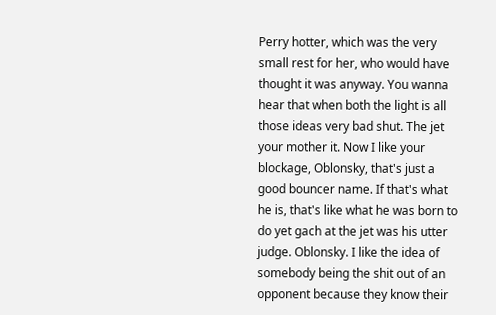Perry hotter, which was the very small rest for her, who would have thought it was anyway. You wanna hear that when both the light is all those ideas very bad shut. The jet
your mother it. Now I like your blockage, Oblonsky, that's just a good bouncer name. If that's what he is, that's like what he was born to do yet gach at the jet was his utter judge. Oblonsky. I like the idea of somebody being the shit out of an opponent because they know their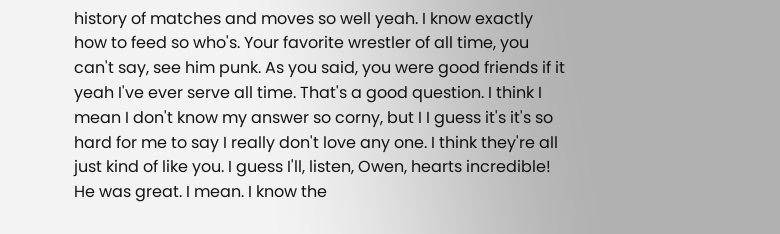history of matches and moves so well yeah. I know exactly how to feed so who's. Your favorite wrestler of all time, you can't say, see him punk. As you said, you were good friends if it yeah I've ever serve all time. That's a good question. I think I mean I don't know my answer so corny, but I I guess it's it's so hard for me to say I really don't love any one. I think they're all just kind of like you. I guess I'll, listen, Owen, hearts incredible! He was great. I mean. I know the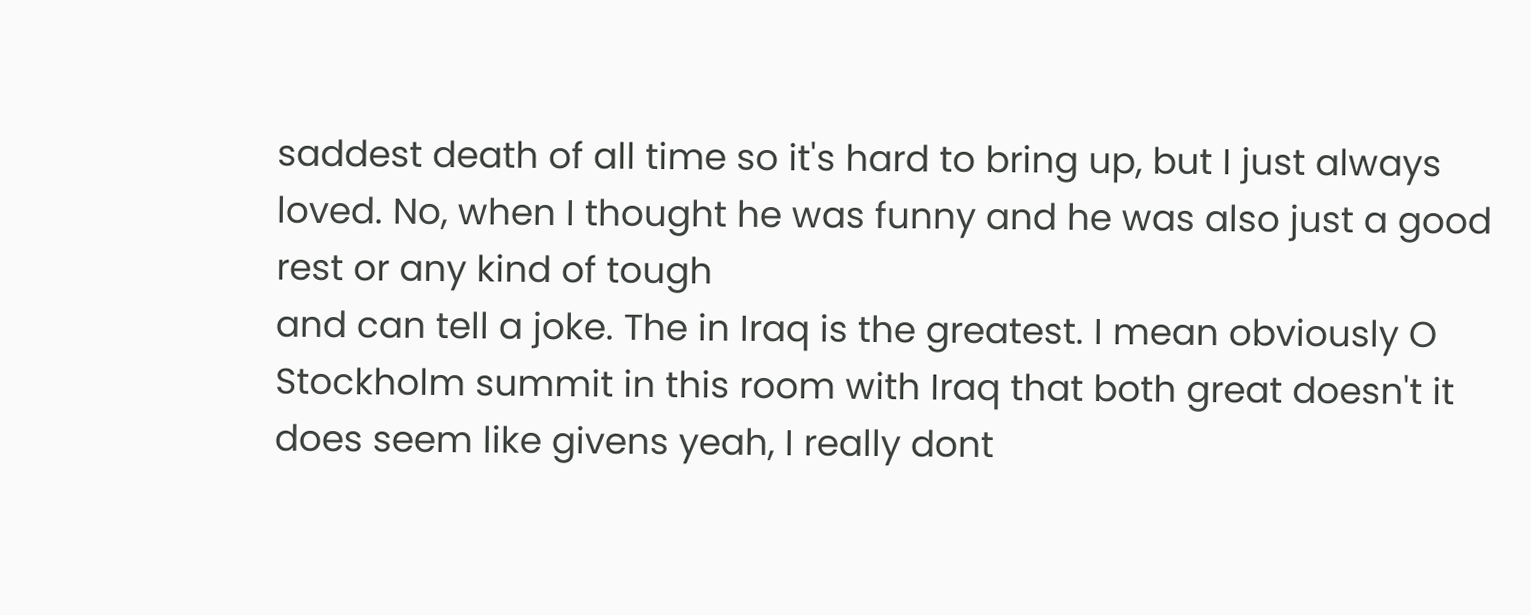saddest death of all time so it's hard to bring up, but I just always loved. No, when I thought he was funny and he was also just a good rest or any kind of tough
and can tell a joke. The in Iraq is the greatest. I mean obviously O Stockholm summit in this room with Iraq that both great doesn't it does seem like givens yeah, I really dont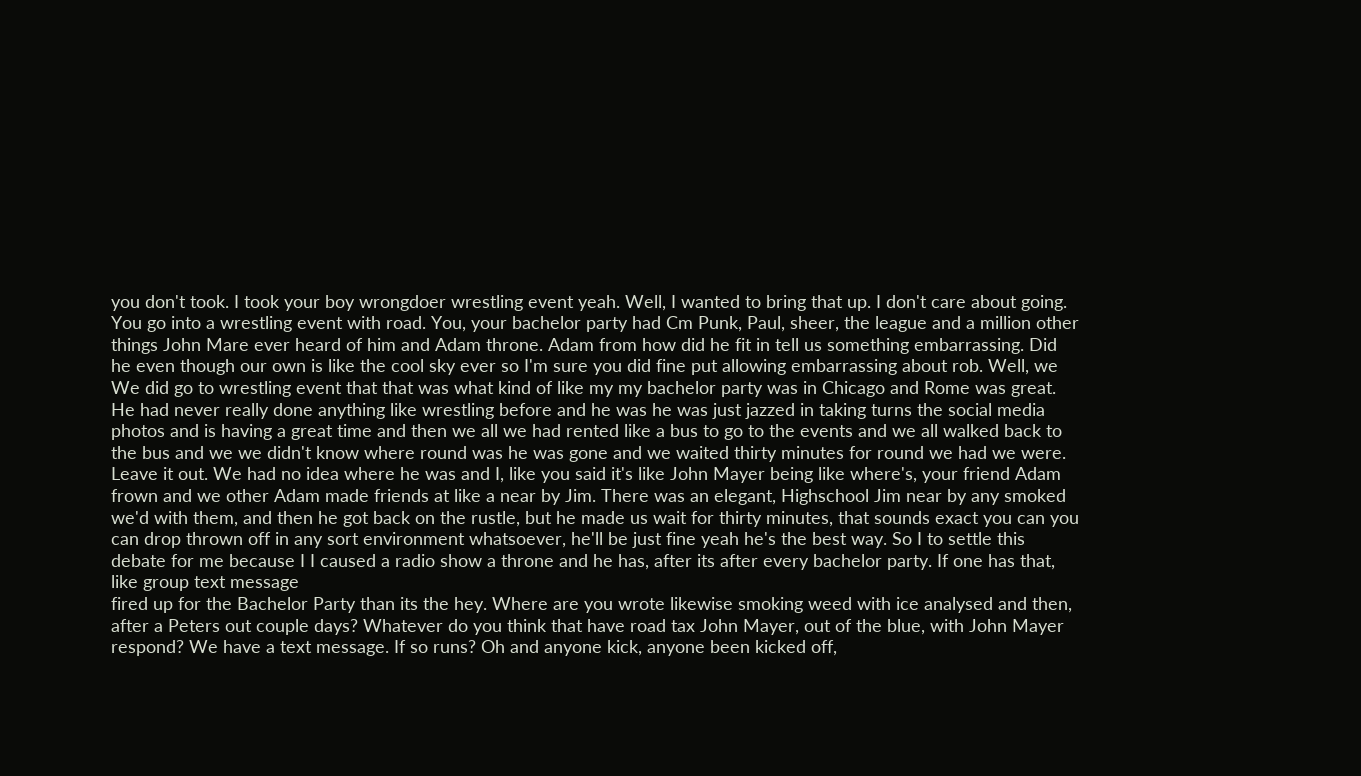you don't took. I took your boy wrongdoer wrestling event yeah. Well, I wanted to bring that up. I don't care about going. You go into a wrestling event with road. You, your bachelor party had Cm Punk, Paul, sheer, the league and a million other things John Mare ever heard of him and Adam throne. Adam from how did he fit in tell us something embarrassing. Did he even though our own is like the cool sky ever so I'm sure you did fine put allowing embarrassing about rob. Well, we
We did go to wrestling event that that was what kind of like my my bachelor party was in Chicago and Rome was great. He had never really done anything like wrestling before and he was he was just jazzed in taking turns the social media photos and is having a great time and then we all we had rented like a bus to go to the events and we all walked back to the bus and we we didn't know where round was he was gone and we waited thirty minutes for round we had we were. Leave it out. We had no idea where he was and I, like you said it's like John Mayer being like where's, your friend Adam frown and we other Adam made friends at like a near by Jim. There was an elegant, Highschool Jim near by any smoked we'd with them, and then he got back on the rustle, but he made us wait for thirty minutes, that sounds exact you can you can drop thrown off in any sort environment whatsoever, he'll be just fine yeah he's the best way. So I to settle this debate for me because I I caused a radio show a throne and he has, after its after every bachelor party. If one has that, like group text message
fired up for the Bachelor Party than its the hey. Where are you wrote likewise smoking weed with ice analysed and then, after a Peters out couple days? Whatever do you think that have road tax John Mayer, out of the blue, with John Mayer respond? We have a text message. If so runs? Oh and anyone kick, anyone been kicked off,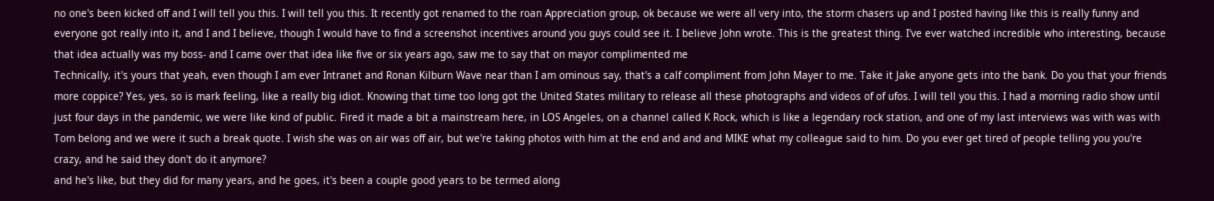no one's been kicked off and I will tell you this. I will tell you this. It recently got renamed to the roan Appreciation group, ok because we were all very into, the storm chasers up and I posted having like this is really funny and everyone got really into it, and I and I believe, though I would have to find a screenshot incentives around you guys could see it. I believe John wrote. This is the greatest thing. I've ever watched incredible who interesting, because that idea actually was my boss- and I came over that idea like five or six years ago, saw me to say that on mayor complimented me
Technically, it's yours that yeah, even though I am ever Intranet and Ronan Kilburn Wave near than I am ominous say, that's a calf compliment from John Mayer to me. Take it Jake anyone gets into the bank. Do you that your friends more coppice? Yes, yes, so is mark feeling, like a really big idiot. Knowing that time too long got the United States military to release all these photographs and videos of of ufos. I will tell you this. I had a morning radio show until just four days in the pandemic, we were like kind of public. Fired it made a bit a mainstream here, in LOS Angeles, on a channel called K Rock, which is like a legendary rock station, and one of my last interviews was with was with Tom belong and we were it such a break quote. I wish she was on air was off air, but we're taking photos with him at the end and and and MIKE what my colleague said to him. Do you ever get tired of people telling you you're crazy, and he said they don't do it anymore?
and he's like, but they did for many years, and he goes, it's been a couple good years to be termed along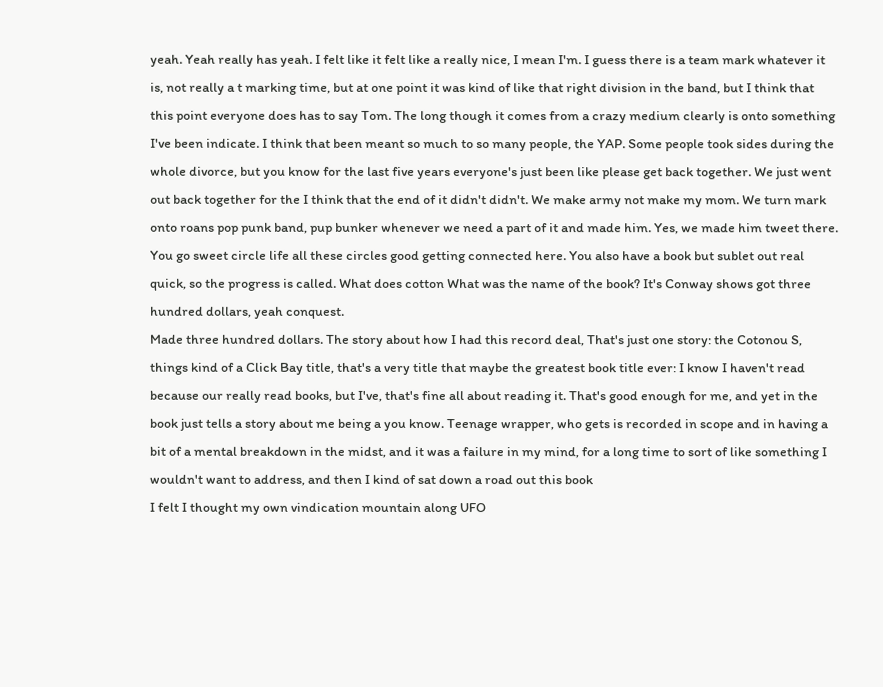yeah. Yeah really has yeah. I felt like it felt like a really nice, I mean I'm. I guess there is a team mark whatever it is, not really a t marking time, but at one point it was kind of like that right division in the band, but I think that this point everyone does has to say Tom. The long though it comes from a crazy medium clearly is onto something I've been indicate. I think that been meant so much to so many people, the YAP. Some people took sides during the whole divorce, but you know for the last five years everyone's just been like please get back together. We just went out back together for the I think that the end of it didn't didn't. We make army not make my mom. We turn mark onto roans pop punk band, pup bunker whenever we need a part of it and made him. Yes, we made him tweet there. You go sweet circle life all these circles good getting connected here. You also have a book but sublet out real quick, so the progress is called. What does cotton What was the name of the book? It's Conway shows got three hundred dollars, yeah conquest.
Made three hundred dollars. The story about how I had this record deal, That's just one story: the Cotonou S, things kind of a Click Bay title, that's a very title that maybe the greatest book title ever: I know I haven't read because our really read books, but I've, that's fine all about reading it. That's good enough for me, and yet in the book just tells a story about me being a you know. Teenage wrapper, who gets is recorded in scope and in having a bit of a mental breakdown in the midst, and it was a failure in my mind, for a long time to sort of like something I wouldn't want to address, and then I kind of sat down a road out this book
I felt I thought my own vindication mountain along UFO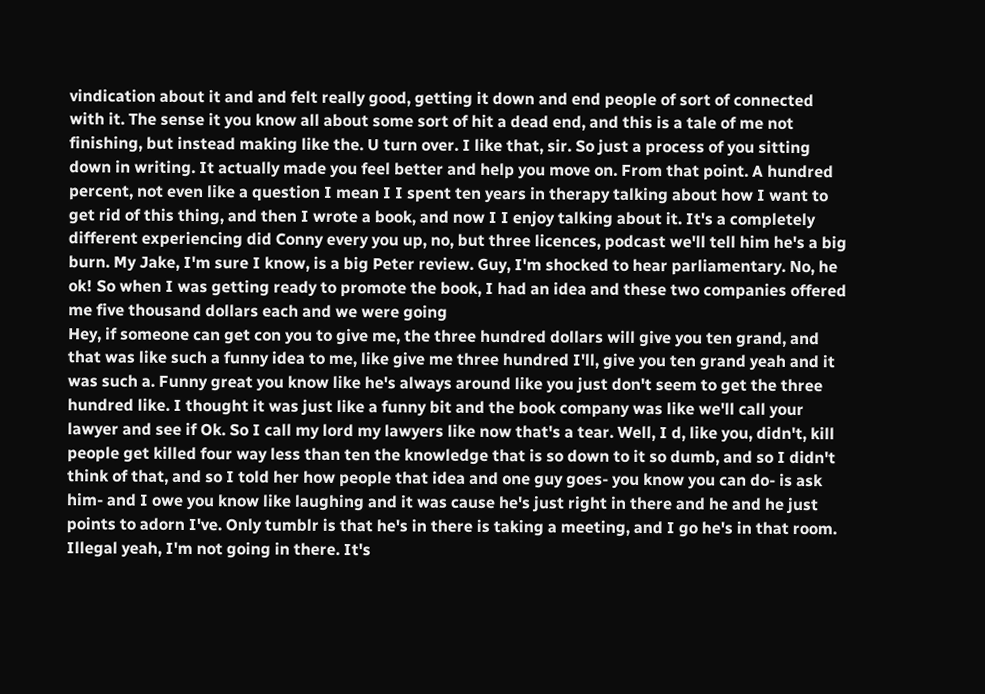vindication about it and and felt really good, getting it down and end people of sort of connected with it. The sense it you know all about some sort of hit a dead end, and this is a tale of me not finishing, but instead making like the. U turn over. I like that, sir. So just a process of you sitting down in writing. It actually made you feel better and help you move on. From that point. A hundred percent, not even like a question I mean I I spent ten years in therapy talking about how I want to get rid of this thing, and then I wrote a book, and now I I enjoy talking about it. It's a completely different experiencing did Conny every you up, no, but three licences, podcast we'll tell him he's a big burn. My Jake, I'm sure I know, is a big Peter review. Guy, I'm shocked to hear parliamentary. No, he ok! So when I was getting ready to promote the book, I had an idea and these two companies offered me five thousand dollars each and we were going
Hey, if someone can get con you to give me, the three hundred dollars will give you ten grand, and that was like such a funny idea to me, like give me three hundred I'll, give you ten grand yeah and it was such a. Funny great you know like he's always around like you just don't seem to get the three hundred like. I thought it was just like a funny bit and the book company was like we'll call your lawyer and see if Ok. So I call my lord my lawyers like now that's a tear. Well, I d, like you, didn't, kill people get killed four way less than ten the knowledge that is so down to it so dumb, and so I didn't think of that, and so I told her how people that idea and one guy goes- you know you can do- is ask him- and I owe you know like laughing and it was cause he's just right in there and he and he just points to adorn I've. Only tumblr is that he's in there is taking a meeting, and I go he's in that room. Illegal yeah, I'm not going in there. It's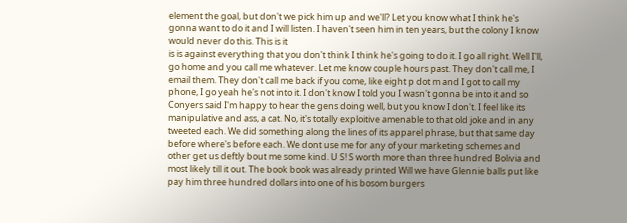element the goal, but don't we pick him up and we'll? Let you know what I think he's gonna want to do it and I will listen. I haven't seen him in ten years, but the colony I know would never do this. This is it
is is against everything that you don't think I think he's going to do it. I go all right. Well I'll, go home and you call me whatever. Let me know couple hours past. They don't call me, I email them. They don't call me back if you come, like eight p dot m and I got to call my phone, I go yeah he's not into it. I don't know I told you I wasn't gonna be into it and so Conyers said I'm happy to hear the gens doing well, but you know I don't. I feel like its manipulative and ass, a cat. No, it's totally exploitive amenable to that old joke and in any tweeted each. We did something along the lines of its apparel phrase, but that same day before where's before each. We dont use me for any of your marketing schemes and other get us deftly bout me some kind. U S! S worth more than three hundred Bolivia and most likely till it out. The book book was already printed Will we have Glennie balls put like pay him three hundred dollars into one of his bosom burgers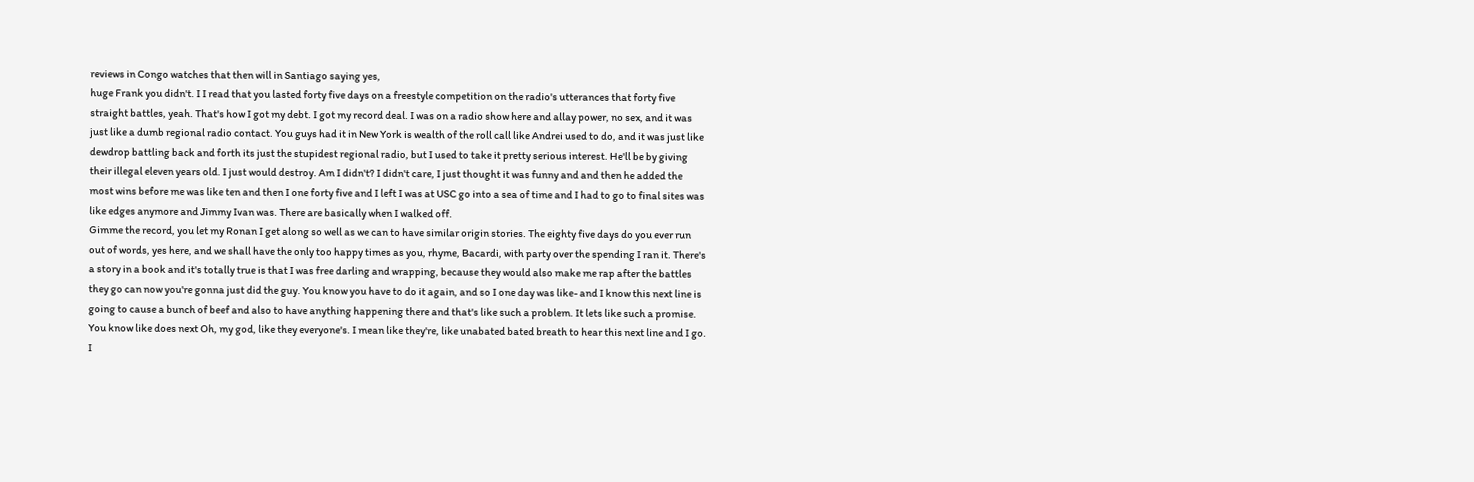reviews in Congo watches that then will in Santiago saying yes,
huge Frank you didn't. I I read that you lasted forty five days on a freestyle competition on the radio's utterances that forty five straight battles, yeah. That's how I got my debt. I got my record deal. I was on a radio show here and allay power, no sex, and it was just like a dumb regional radio contact. You guys had it in New York is wealth of the roll call like Andrei used to do, and it was just like dewdrop battling back and forth its just the stupidest regional radio, but I used to take it pretty serious interest. He'll be by giving their illegal eleven years old. I just would destroy. Am I didn't? I didn't care, I just thought it was funny and and then he added the most wins before me was like ten and then I one forty five and I left I was at USC go into a sea of time and I had to go to final sites was like edges anymore and Jimmy Ivan was. There are basically when I walked off.
Gimme the record, you let my Ronan I get along so well as we can to have similar origin stories. The eighty five days do you ever run out of words, yes here, and we shall have the only too happy times as you, rhyme, Bacardi, with party over the spending I ran it. There's a story in a book and it's totally true is that I was free darling and wrapping, because they would also make me rap after the battles they go can now you're gonna just did the guy. You know you have to do it again, and so I one day was like- and I know this next line is going to cause a bunch of beef and also to have anything happening there and that's like such a problem. It lets like such a promise. You know like does next Oh, my god, like they everyone's. I mean like they're, like unabated bated breath to hear this next line and I go. I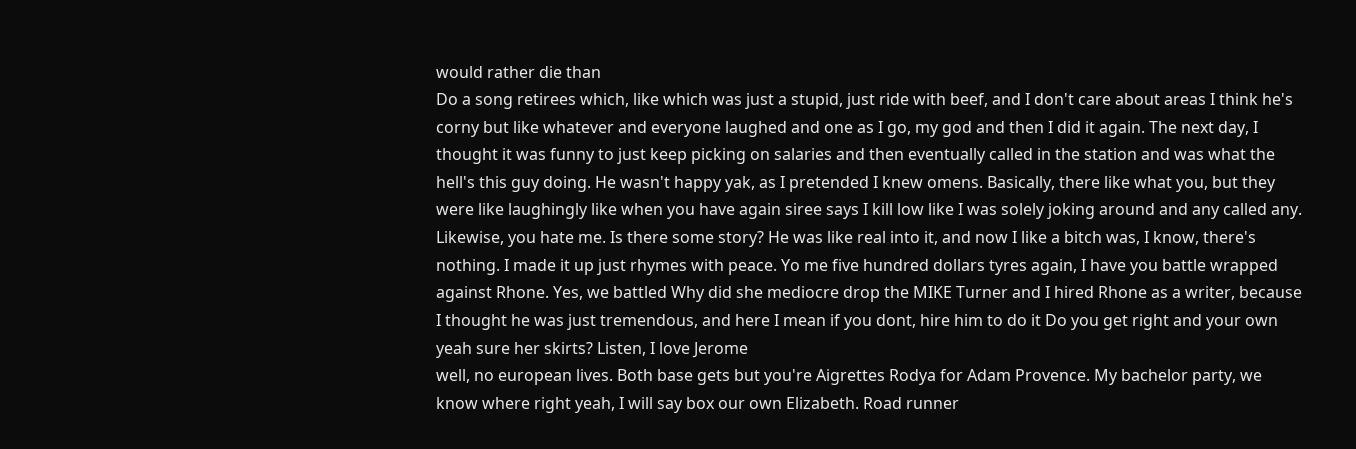would rather die than
Do a song retirees which, like which was just a stupid, just ride with beef, and I don't care about areas I think he's corny but like whatever and everyone laughed and one as I go, my god and then I did it again. The next day, I thought it was funny to just keep picking on salaries and then eventually called in the station and was what the hell's this guy doing. He wasn't happy yak, as I pretended I knew omens. Basically, there like what you, but they were like laughingly like when you have again siree says I kill low like I was solely joking around and any called any. Likewise, you hate me. Is there some story? He was like real into it, and now I like a bitch was, I know, there's nothing. I made it up just rhymes with peace. Yo me five hundred dollars tyres again, I have you battle wrapped against Rhone. Yes, we battled Why did she mediocre drop the MIKE Turner and I hired Rhone as a writer, because I thought he was just tremendous, and here I mean if you dont, hire him to do it Do you get right and your own yeah sure her skirts? Listen, I love Jerome
well, no european lives. Both base gets but you're Aigrettes Rodya for Adam Provence. My bachelor party, we know where right yeah, I will say box our own Elizabeth. Road runner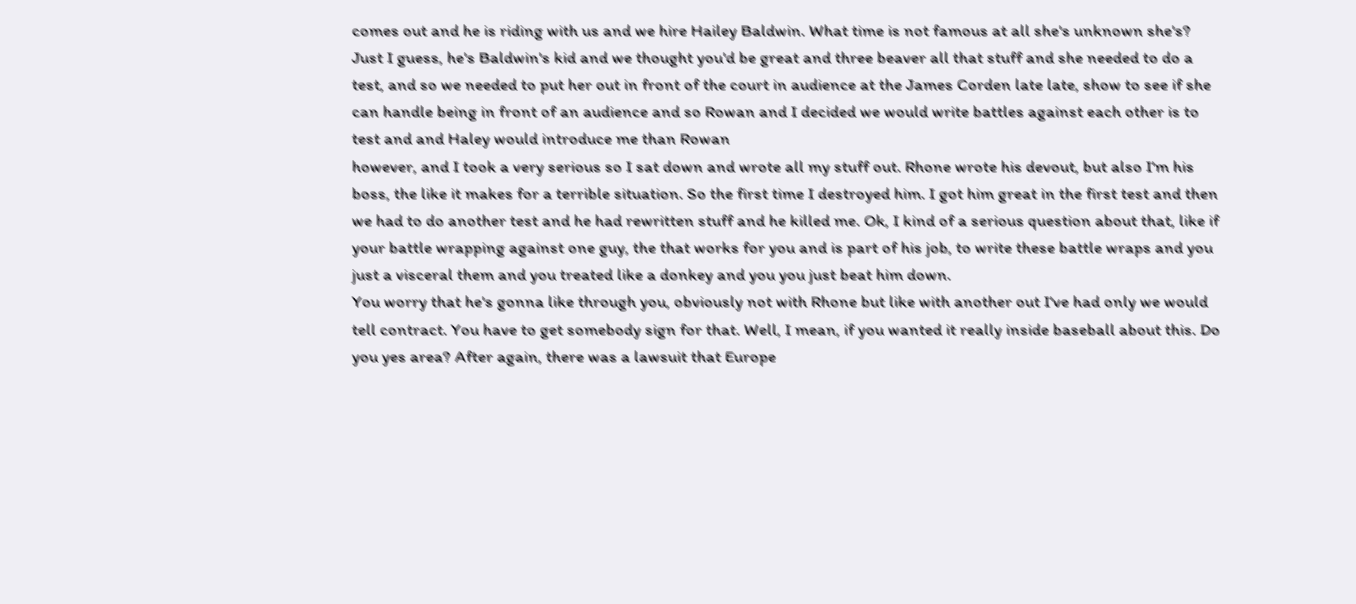comes out and he is riding with us and we hire Hailey Baldwin. What time is not famous at all she's unknown she's? Just I guess, he's Baldwin's kid and we thought you'd be great and three beaver all that stuff and she needed to do a test, and so we needed to put her out in front of the court in audience at the James Corden late late, show to see if she can handle being in front of an audience and so Rowan and I decided we would write battles against each other is to test and and Haley would introduce me than Rowan
however, and I took a very serious so I sat down and wrote all my stuff out. Rhone wrote his devout, but also I'm his boss, the like it makes for a terrible situation. So the first time I destroyed him. I got him great in the first test and then we had to do another test and he had rewritten stuff and he killed me. Ok, I kind of a serious question about that, like if your battle wrapping against one guy, the that works for you and is part of his job, to write these battle wraps and you just a visceral them and you treated like a donkey and you you just beat him down.
You worry that he's gonna like through you, obviously not with Rhone but like with another out I've had only we would tell contract. You have to get somebody sign for that. Well, I mean, if you wanted it really inside baseball about this. Do you yes area? After again, there was a lawsuit that Europe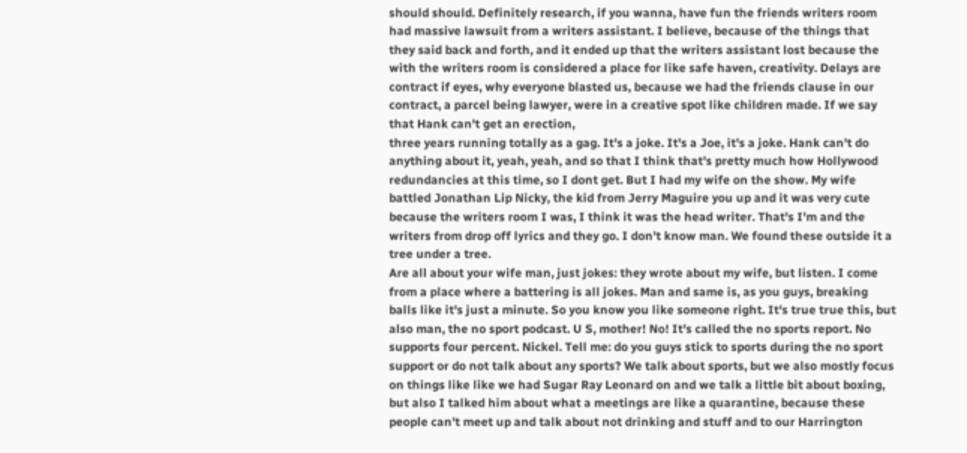should should. Definitely research, if you wanna, have fun the friends writers room had massive lawsuit from a writers assistant. I believe, because of the things that they said back and forth, and it ended up that the writers assistant lost because the with the writers room is considered a place for like safe haven, creativity. Delays are contract if eyes, why everyone blasted us, because we had the friends clause in our contract, a parcel being lawyer, were in a creative spot like children made. If we say that Hank can't get an erection,
three years running totally as a gag. It's a joke. It's a Joe, it's a joke. Hank can't do anything about it, yeah, yeah, and so that I think that's pretty much how Hollywood redundancies at this time, so I dont get. But I had my wife on the show. My wife battled Jonathan Lip Nicky, the kid from Jerry Maguire you up and it was very cute because the writers room I was, I think it was the head writer. That's I'm and the writers from drop off lyrics and they go. I don't know man. We found these outside it a tree under a tree.
Are all about your wife man, just jokes: they wrote about my wife, but listen. I come from a place where a battering is all jokes. Man and same is, as you guys, breaking balls like it's just a minute. So you know you like someone right. It's true true this, but also man, the no sport podcast. U S, mother! No! It's called the no sports report. No supports four percent. Nickel. Tell me: do you guys stick to sports during the no sport support or do not talk about any sports? We talk about sports, but we also mostly focus on things like like we had Sugar Ray Leonard on and we talk a little bit about boxing, but also I talked him about what a meetings are like a quarantine, because these people can't meet up and talk about not drinking and stuff and to our Harrington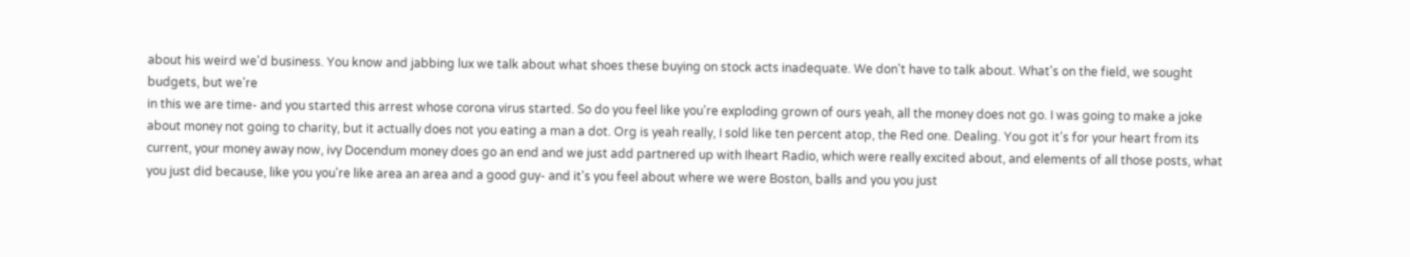about his weird we'd business. You know and jabbing lux we talk about what shoes these buying on stock acts inadequate. We don't have to talk about. What's on the field, we sought budgets, but we're
in this we are time- and you started this arrest whose corona virus started. So do you feel like you're exploding grown of ours yeah, all the money does not go. I was going to make a joke about money not going to charity, but it actually does not you eating a man a dot. Org is yeah really, I sold like ten percent atop, the Red one. Dealing. You got it's for your heart from its current, your money away now, ivy Docendum money does go an end and we just add partnered up with Iheart Radio, which were really excited about, and elements of all those posts, what you just did because, like you you're like area an area and a good guy- and it's you feel about where we were Boston, balls and you you just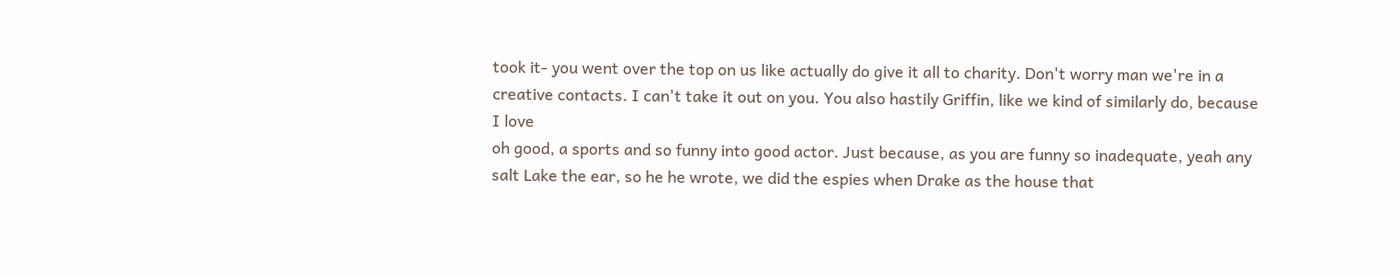took it- you went over the top on us like actually do give it all to charity. Don't worry man we're in a creative contacts. I can't take it out on you. You also hastily Griffin, like we kind of similarly do, because I love
oh good, a sports and so funny into good actor. Just because, as you are funny so inadequate, yeah any salt Lake the ear, so he he wrote, we did the espies when Drake as the house that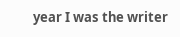year I was the writer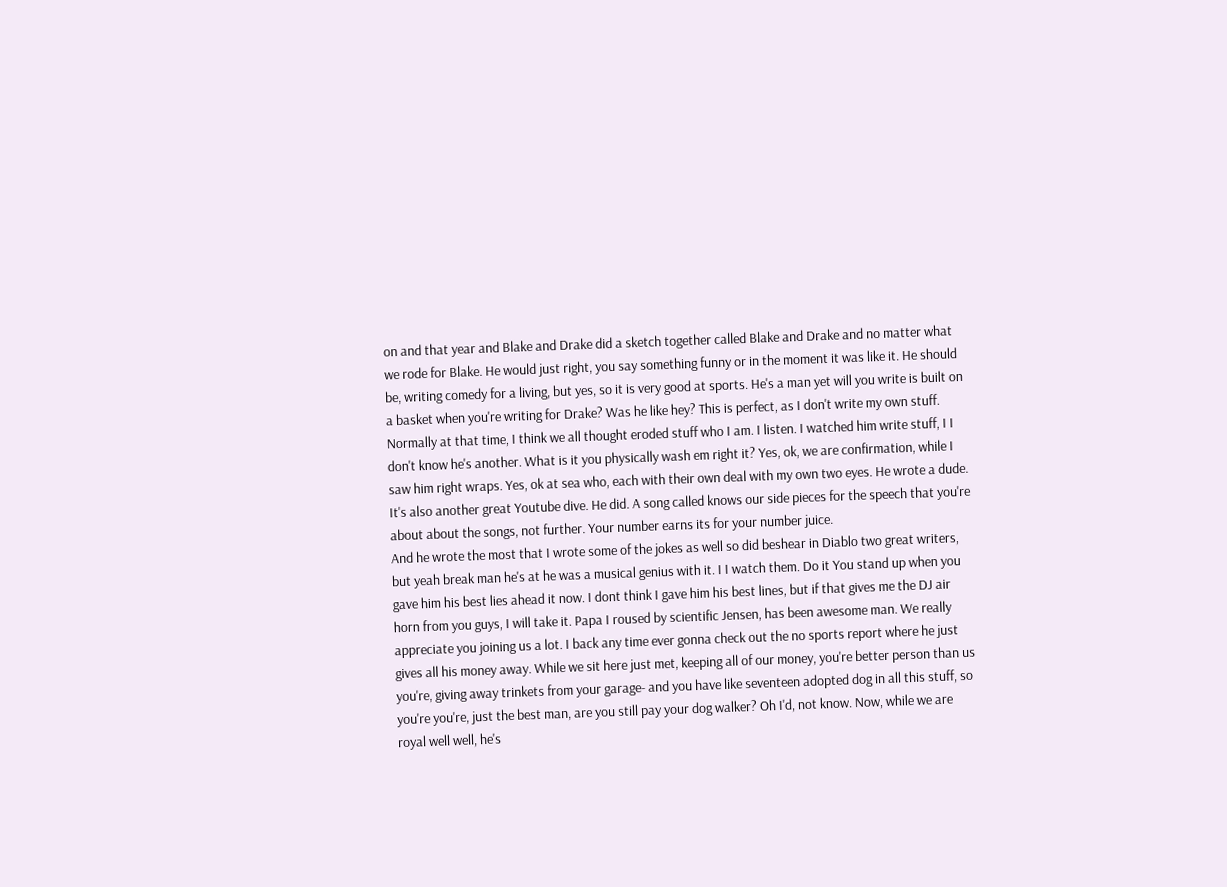on and that year and Blake and Drake did a sketch together called Blake and Drake and no matter what we rode for Blake. He would just right, you say something funny or in the moment it was like it. He should be, writing comedy for a living, but yes, so it is very good at sports. He's a man yet will you write is built on a basket when you're writing for Drake? Was he like hey? This is perfect, as I don't write my own stuff. Normally at that time, I think we all thought eroded stuff who I am. I listen. I watched him write stuff, I I don't know he's another. What is it you physically wash em right it? Yes, ok, we are confirmation, while I saw him right wraps. Yes, ok at sea who, each with their own deal with my own two eyes. He wrote a dude. It's also another great Youtube dive. He did. A song called knows our side pieces for the speech that you're about about the songs, not further. Your number earns its for your number juice.
And he wrote the most that I wrote some of the jokes as well so did beshear in Diablo two great writers, but yeah break man he's at he was a musical genius with it. I I watch them. Do it You stand up when you gave him his best lies ahead it now. I dont think I gave him his best lines, but if that gives me the DJ air horn from you guys, I will take it. Papa I roused by scientific Jensen, has been awesome man. We really appreciate you joining us a lot. I back any time ever gonna check out the no sports report where he just gives all his money away. While we sit here just met, keeping all of our money, you're better person than us you're, giving away trinkets from your garage- and you have like seventeen adopted dog in all this stuff, so you're you're, just the best man, are you still pay your dog walker? Oh I'd, not know. Now, while we are royal well well, he's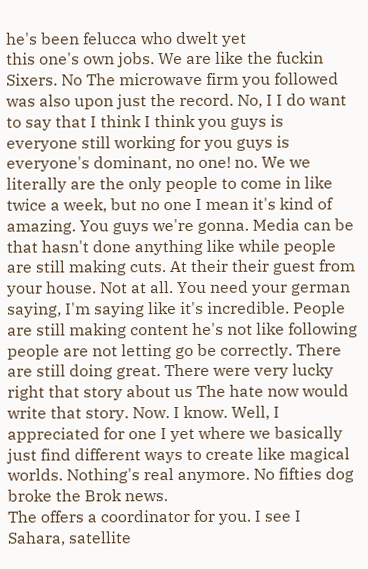he's been felucca who dwelt yet
this one's own jobs. We are like the fuckin Sixers. No The microwave firm you followed was also upon just the record. No, I I do want to say that I think I think you guys is everyone still working for you guys is everyone's dominant, no one! no. We we literally are the only people to come in like twice a week, but no one I mean it's kind of amazing. You guys we're gonna. Media can be that hasn't done anything like while people are still making cuts. At their their guest from your house. Not at all. You need your german saying, I'm saying like it's incredible. People are still making content he's not like following people are not letting go be correctly. There are still doing great. There were very lucky right that story about us The hate now would write that story. Now. I know. Well, I appreciated for one I yet where we basically just find different ways to create like magical worlds. Nothing's real anymore. No fifties dog broke the Brok news.
The offers a coordinator for you. I see I Sahara, satellite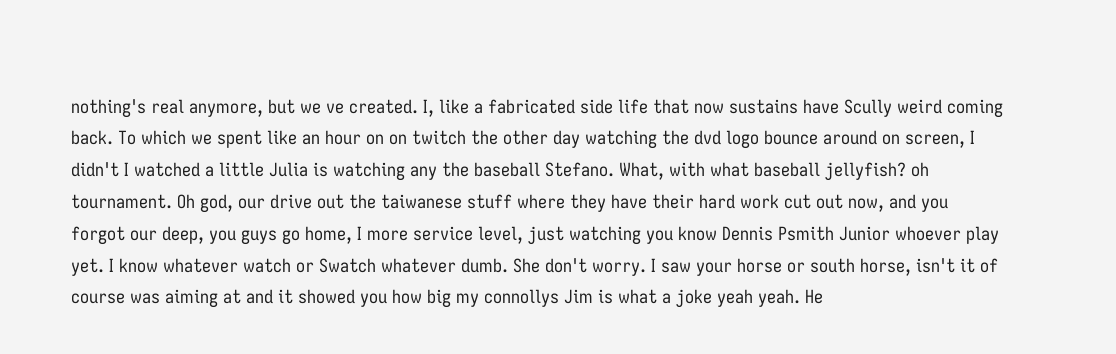nothing's real anymore, but we ve created. I, like a fabricated side life that now sustains have Scully weird coming back. To which we spent like an hour on on twitch the other day watching the dvd logo bounce around on screen, I didn't I watched a little Julia is watching any the baseball Stefano. What, with what baseball jellyfish? oh tournament. Oh god, our drive out the taiwanese stuff where they have their hard work cut out now, and you forgot our deep, you guys go home, I more service level, just watching you know Dennis Psmith Junior whoever play yet. I know whatever watch or Swatch whatever dumb. She don't worry. I saw your horse or south horse, isn't it of course was aiming at and it showed you how big my connollys Jim is what a joke yeah yeah. He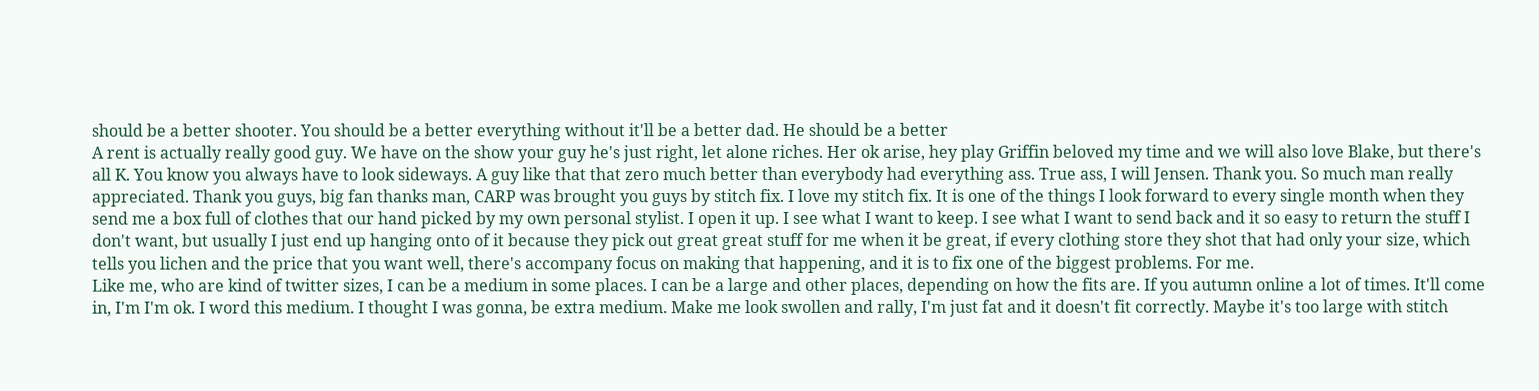should be a better shooter. You should be a better everything without it'll be a better dad. He should be a better
A rent is actually really good guy. We have on the show your guy he's just right, let alone riches. Her ok arise, hey play Griffin beloved my time and we will also love Blake, but there's all K. You know you always have to look sideways. A guy like that that zero much better than everybody had everything ass. True ass, I will Jensen. Thank you. So much man really appreciated. Thank you guys, big fan thanks man, CARP was brought you guys by stitch fix. I love my stitch fix. It is one of the things I look forward to every single month when they send me a box full of clothes that our hand picked by my own personal stylist. I open it up. I see what I want to keep. I see what I want to send back and it so easy to return the stuff I don't want, but usually I just end up hanging onto of it because they pick out great great stuff for me when it be great, if every clothing store they shot that had only your size, which tells you lichen and the price that you want well, there's accompany focus on making that happening, and it is to fix one of the biggest problems. For me.
Like me, who are kind of twitter sizes, I can be a medium in some places. I can be a large and other places, depending on how the fits are. If you autumn online a lot of times. It'll come in, I'm I'm ok. I word this medium. I thought I was gonna, be extra medium. Make me look swollen and rally, I'm just fat and it doesn't fit correctly. Maybe it's too large with stitch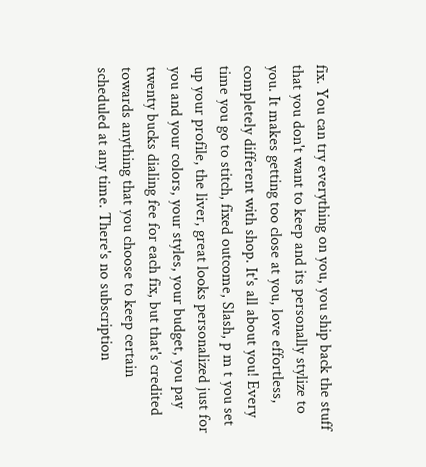fix. You can try everything on you, you ship back the stuff that you don't want to keep and its personally stylize to you. It makes getting too close at you, love effortless, completely different with shop. It's all about you! Every time you go to stitch, fixed outcome, Slash, p m t you set up your profile, the liver, great looks personalized just for you and your colors, your styles, your budget, you pay twenty bucks dialing fee for each fix, but that's credited towards anything that you choose to keep certain scheduled at any time. There's no subscription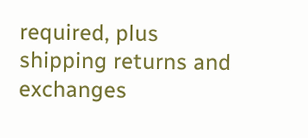required, plus shipping returns and exchanges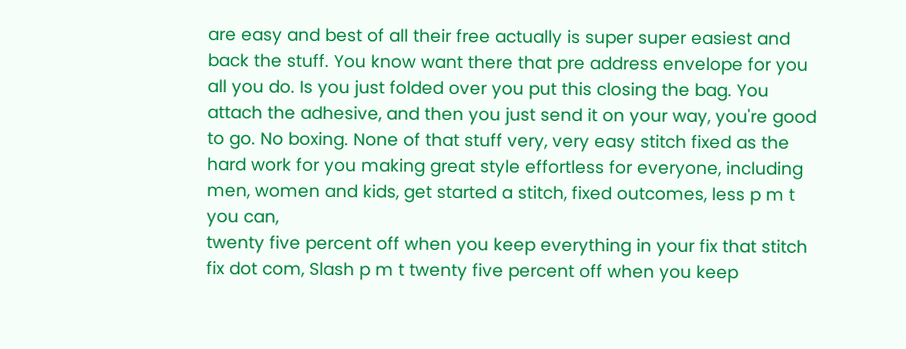are easy and best of all their free actually is super super easiest and back the stuff. You know want there that pre address envelope for you all you do. Is you just folded over you put this closing the bag. You attach the adhesive, and then you just send it on your way, you're good to go. No boxing. None of that stuff very, very easy stitch fixed as the hard work for you making great style effortless for everyone, including men, women and kids, get started a stitch, fixed outcomes, less p m t you can,
twenty five percent off when you keep everything in your fix that stitch fix dot com, Slash p m t twenty five percent off when you keep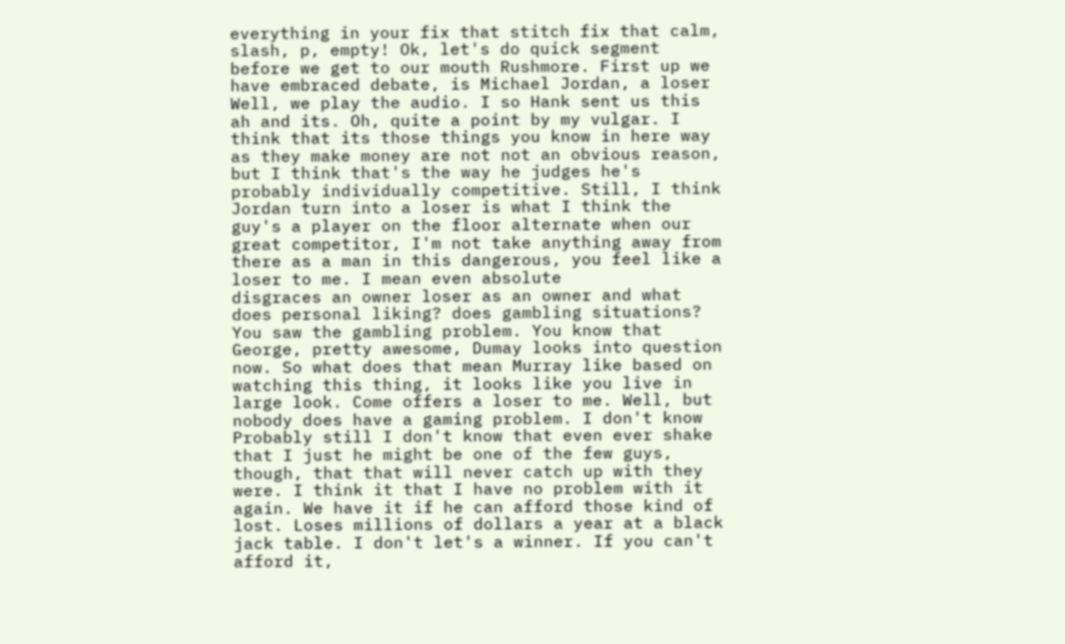everything in your fix that stitch fix that calm, slash, p, empty! Ok, let's do quick segment before we get to our mouth Rushmore. First up we have embraced debate, is Michael Jordan, a loser Well, we play the audio. I so Hank sent us this ah and its. Oh, quite a point by my vulgar. I think that its those things you know in here way as they make money are not not an obvious reason, but I think that's the way he judges he's probably individually competitive. Still, I think Jordan turn into a loser is what I think the guy's a player on the floor alternate when our great competitor, I'm not take anything away from there as a man in this dangerous, you feel like a loser to me. I mean even absolute
disgraces an owner loser as an owner and what does personal liking? does gambling situations? You saw the gambling problem. You know that George, pretty awesome, Dumay looks into question now. So what does that mean Murray like based on watching this thing, it looks like you live in large look. Come offers a loser to me. Well, but nobody does have a gaming problem. I don't know Probably still I don't know that even ever shake that I just he might be one of the few guys, though, that that will never catch up with they were. I think it that I have no problem with it again. We have it if he can afford those kind of lost. Loses millions of dollars a year at a black jack table. I don't let's a winner. If you can't afford it,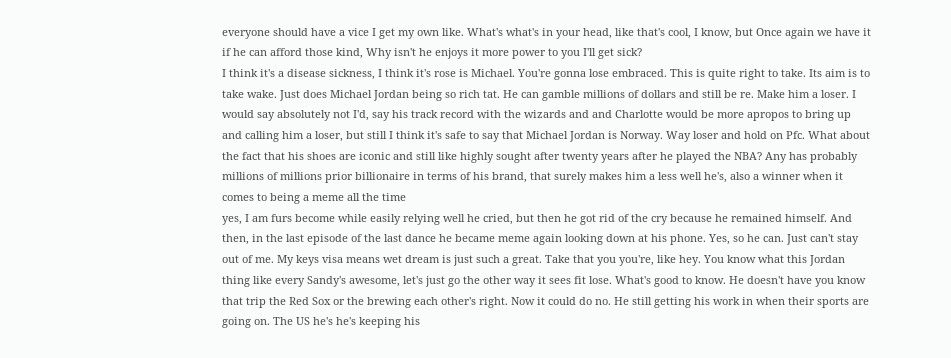everyone should have a vice I get my own like. What's what's in your head, like that's cool, I know, but Once again we have it if he can afford those kind, Why isn't he enjoys it more power to you I'll get sick?
I think it's a disease sickness, I think it's rose is Michael. You're gonna lose embraced. This is quite right to take. Its aim is to take wake. Just does Michael Jordan being so rich tat. He can gamble millions of dollars and still be re. Make him a loser. I would say absolutely not I'd, say his track record with the wizards and and Charlotte would be more apropos to bring up and calling him a loser, but still I think it's safe to say that Michael Jordan is Norway. Way loser and hold on Pfc. What about the fact that his shoes are iconic and still like highly sought after twenty years after he played the NBA? Any has probably millions of millions prior billionaire in terms of his brand, that surely makes him a less well he's, also a winner when it comes to being a meme all the time
yes, I am furs become while easily relying well he cried, but then he got rid of the cry because he remained himself. And then, in the last episode of the last dance he became meme again looking down at his phone. Yes, so he can. Just can't stay out of me. My keys visa means wet dream is just such a great. Take that you you're, like hey. You know what this Jordan thing like every Sandy's awesome, let's just go the other way it sees fit lose. What's good to know. He doesn't have you know that trip the Red Sox or the brewing each other's right. Now it could do no. He still getting his work in when their sports are going on. The US he's he's keeping his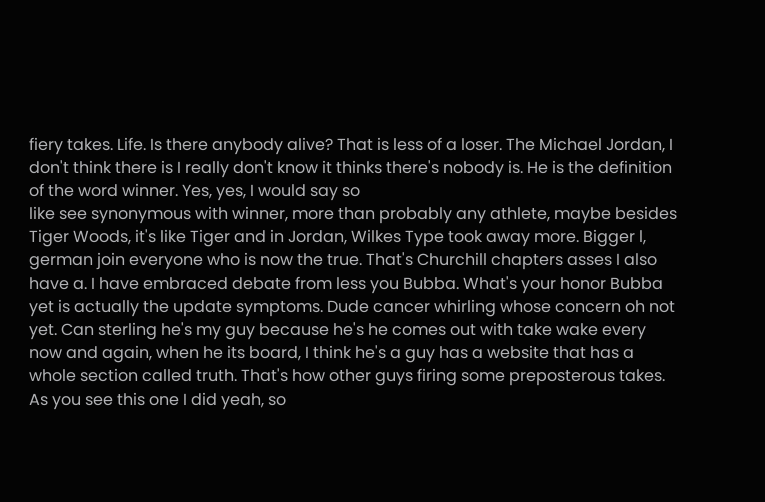fiery takes. Life. Is there anybody alive? That is less of a loser. The Michael Jordan, I don't think there is I really don't know it thinks there's nobody is. He is the definition of the word winner. Yes, yes, I would say so
like see synonymous with winner, more than probably any athlete, maybe besides Tiger Woods, it's like Tiger and in Jordan, Wilkes Type took away more. Bigger l, german join everyone who is now the true. That's Churchill chapters asses I also have a. I have embraced debate from less you Bubba. What's your honor Bubba yet is actually the update symptoms. Dude cancer whirling whose concern oh not yet. Can sterling he's my guy because he's he comes out with take wake every now and again, when he its board, I think he's a guy has a website that has a whole section called truth. That's how other guys firing some preposterous takes. As you see this one I did yeah, so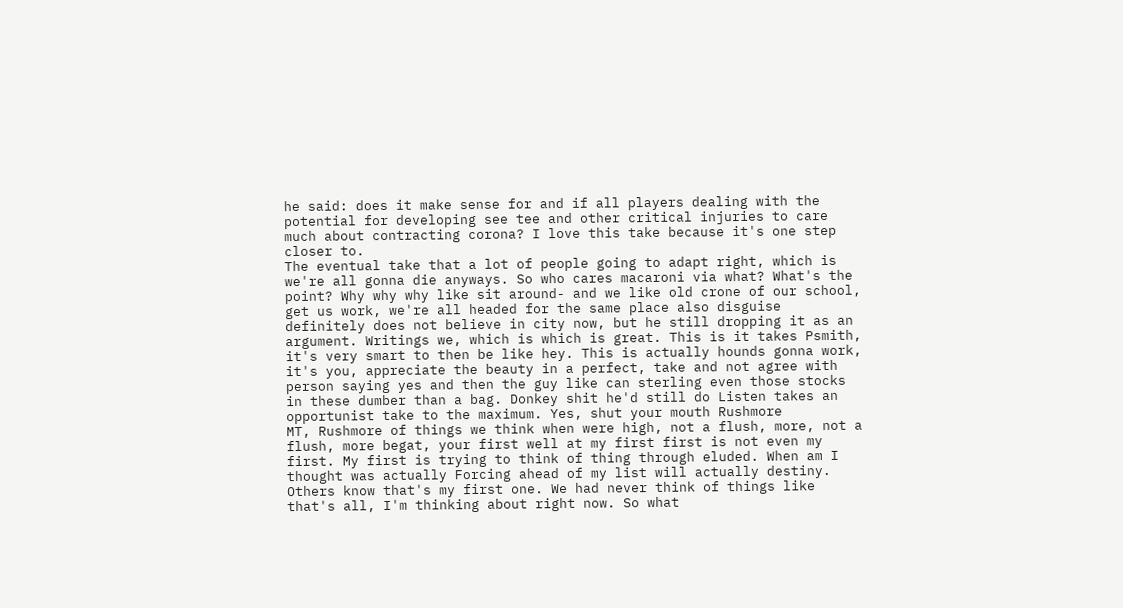he said: does it make sense for and if all players dealing with the potential for developing see tee and other critical injuries to care much about contracting corona? I love this take because it's one step closer to.
The eventual take that a lot of people going to adapt right, which is we're all gonna die anyways. So who cares macaroni via what? What's the point? Why why why like sit around- and we like old crone of our school, get us work, we're all headed for the same place also disguise definitely does not believe in city now, but he still dropping it as an argument. Writings we, which is which is great. This is it takes Psmith, it's very smart to then be like hey. This is actually hounds gonna work, it's you, appreciate the beauty in a perfect, take and not agree with person saying yes and then the guy like can sterling even those stocks in these dumber than a bag. Donkey shit he'd still do Listen takes an opportunist take to the maximum. Yes, shut your mouth Rushmore
MT, Rushmore of things we think when were high, not a flush, more, not a flush, more begat, your first well at my first first is not even my first. My first is trying to think of thing through eluded. When am I thought was actually Forcing ahead of my list will actually destiny. Others know that's my first one. We had never think of things like that's all, I'm thinking about right now. So what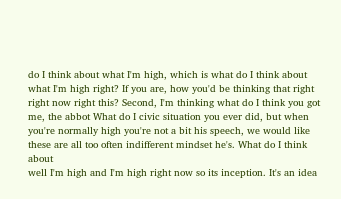do I think about what I'm high, which is what do I think about what I'm high right? If you are, how you'd be thinking that right right now right this? Second, I'm thinking what do I think you got me, the abbot What do I civic situation you ever did, but when you're normally high you're not a bit his speech, we would like these are all too often indifferent mindset he's. What do I think about
well I'm high and I'm high right now so its inception. It's an idea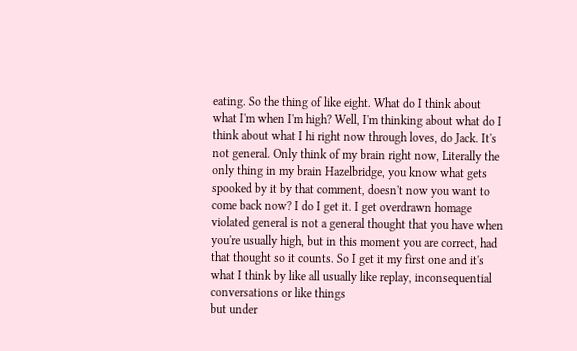eating. So the thing of like eight. What do I think about what I'm when I'm high? Well, I'm thinking about what do I think about what I hi right now through loves, do Jack. It's not general. Only think of my brain right now, Literally the only thing in my brain Hazelbridge, you know what gets spooked by it by that comment, doesn't now you want to come back now? I do I get it. I get overdrawn homage violated general is not a general thought that you have when you're usually high, but in this moment you are correct, had that thought so it counts. So I get it my first one and it's what I think by like all usually like replay, inconsequential conversations or like things
but under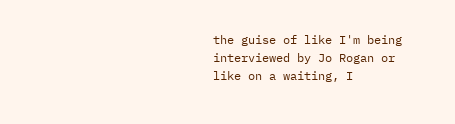the guise of like I'm being interviewed by Jo Rogan or like on a waiting, I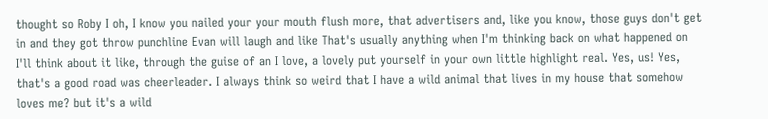thought so Roby I oh, I know you nailed your your mouth flush more, that advertisers and, like you know, those guys don't get in and they got throw punchline Evan will laugh and like That's usually anything when I'm thinking back on what happened on I'll think about it like, through the guise of an I love, a lovely put yourself in your own little highlight real. Yes, us! Yes, that's a good road was cheerleader. I always think so weird that I have a wild animal that lives in my house that somehow loves me? but it's a wild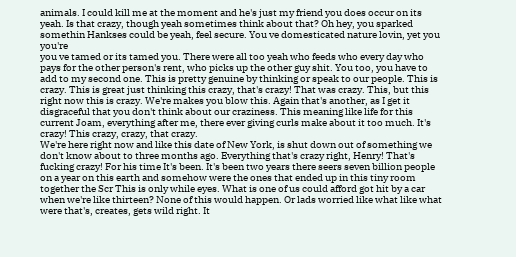animals. I could kill me at the moment and he's just my friend you does occur on its yeah. Is that crazy, though yeah sometimes think about that? Oh hey, you sparked somethin Hankses could be yeah, feel secure. You ve domesticated nature lovin, yet you you're
you ve tamed or its tamed you. There were all too yeah who feeds who every day who pays for the other person's rent, who picks up the other guy shit. You too, you have to add to my second one. This is pretty genuine by thinking or speak to our people. This is crazy. This is great just thinking this crazy, that's crazy! That was crazy. This, but this right now this is crazy. We're makes you blow this. Again that's another, as I get it disgraceful that you don't think about our craziness. This meaning like life for this current Joam, everything after me, there ever giving curls make about it too much. It's crazy! This crazy, crazy, that crazy.
We're here right now and like this date of New York, is shut down out of something we don't know about to three months ago. Everything that's crazy right, Henry! That's fucking crazy! For his time It's been. It's been two years there seers seven billion people on a year on this earth and somehow were the ones that ended up in this tiny room together the Scr This is only while eyes. What is one of us could afford got hit by a car when we're like thirteen? None of this would happen. Or lads worried like what like what were that's, creates, gets wild right. It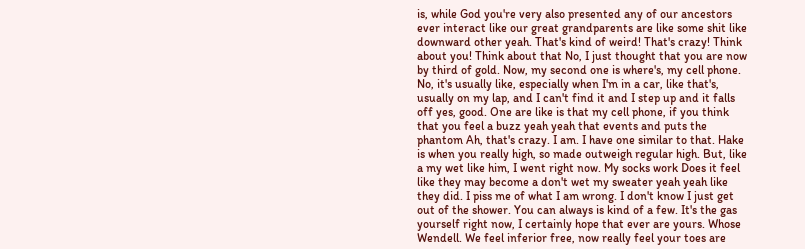is, while God you're very also presented any of our ancestors ever interact like our great grandparents are like some shit like downward other yeah. That's kind of weird! That's crazy! Think about you! Think about that No, I just thought that you are now by third of gold. Now, my second one is where's, my cell phone.
No, it's usually like, especially when I'm in a car, like that's, usually on my lap, and I can't find it and I step up and it falls off yes, good. One are like is that my cell phone, if you think that you feel a buzz yeah yeah that events and puts the phantom Ah, that's crazy. I am. I have one similar to that. Hake is when you really high, so made outweigh regular high. But, like a my wet like him, I went right now. My socks work Does it feel like they may become a don't wet my sweater yeah yeah like they did. I piss me of what I am wrong. I don't know I just get out of the shower. You can always is kind of a few. It's the gas yourself right now, I certainly hope that ever are yours. Whose Wendell. We feel inferior free, now really feel your toes are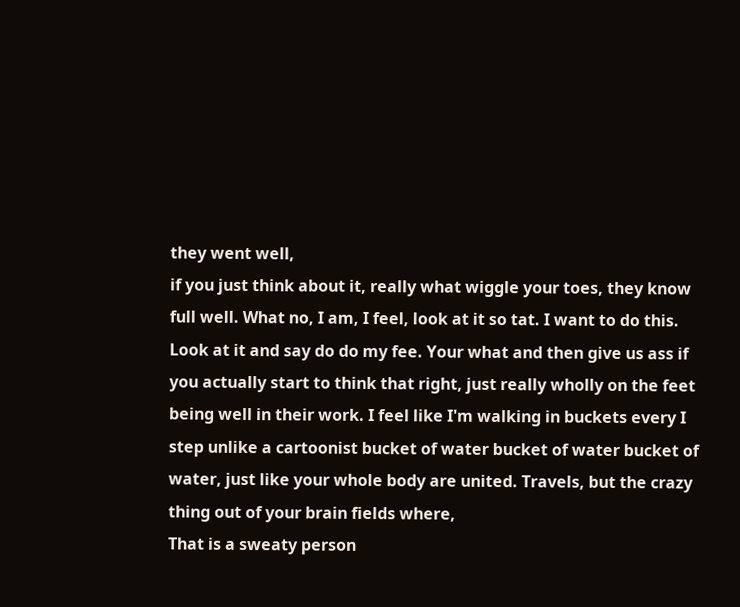they went well,
if you just think about it, really what wiggle your toes, they know full well. What no, I am, I feel, look at it so tat. I want to do this. Look at it and say do do my fee. Your what and then give us ass if you actually start to think that right, just really wholly on the feet being well in their work. I feel like I'm walking in buckets every I step unlike a cartoonist bucket of water bucket of water bucket of water, just like your whole body are united. Travels, but the crazy thing out of your brain fields where,
That is a sweaty person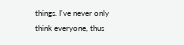things. I've never only think everyone, thus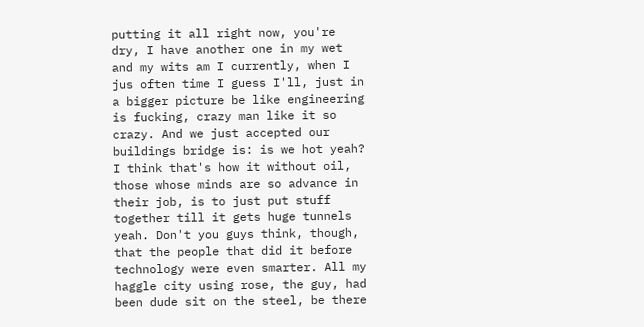putting it all right now, you're dry, I have another one in my wet and my wits am I currently, when I jus often time I guess I'll, just in a bigger picture be like engineering is fucking, crazy man like it so crazy. And we just accepted our buildings bridge is: is we hot yeah? I think that's how it without oil, those whose minds are so advance in their job, is to just put stuff together till it gets huge tunnels yeah. Don't you guys think, though, that the people that did it before
technology were even smarter. All my haggle city using rose, the guy, had been dude sit on the steel, be there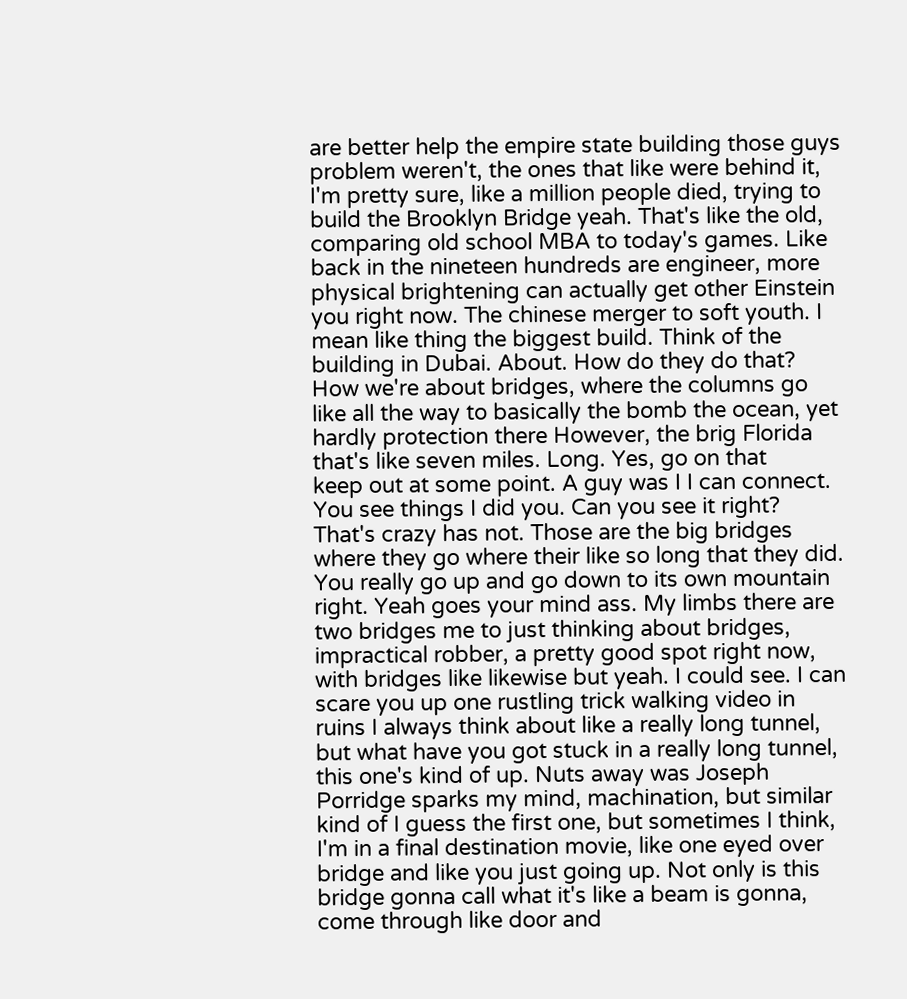are better help the empire state building those guys problem weren't, the ones that like were behind it, I'm pretty sure, like a million people died, trying to build the Brooklyn Bridge yeah. That's like the old, comparing old school MBA to today's games. Like back in the nineteen hundreds are engineer, more physical brightening can actually get other Einstein you right now. The chinese merger to soft youth. I mean like thing the biggest build. Think of the building in Dubai. About. How do they do that? How we're about bridges, where the columns go like all the way to basically the bomb the ocean, yet hardly protection there However, the brig Florida that's like seven miles. Long. Yes, go on that
keep out at some point. A guy was I I can connect. You see things I did you. Can you see it right? That's crazy has not. Those are the big bridges where they go where their like so long that they did. You really go up and go down to its own mountain right. Yeah goes your mind ass. My limbs there are two bridges me to just thinking about bridges, impractical robber, a pretty good spot right now, with bridges like likewise but yeah. I could see. I can scare you up one rustling trick walking video in ruins I always think about like a really long tunnel, but what have you got stuck in a really long tunnel, this one's kind of up. Nuts away was Joseph Porridge sparks my mind, machination, but similar kind of I guess the first one, but sometimes I think, I'm in a final destination movie, like one eyed over bridge and like you just going up. Not only is this bridge gonna call what it's like a beam is gonna, come through like door and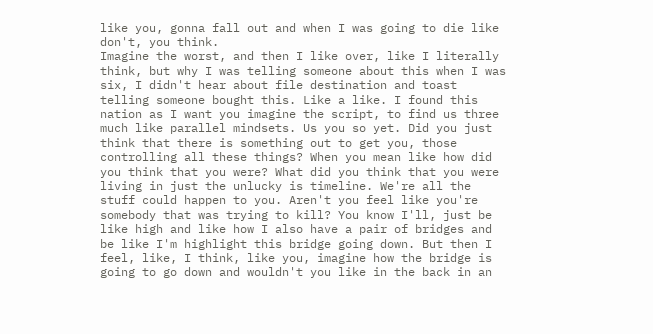like you, gonna fall out and when I was going to die like don't, you think.
Imagine the worst, and then I like over, like I literally think, but why I was telling someone about this when I was six, I didn't hear about file destination and toast telling someone bought this. Like a like. I found this nation as I want you imagine the script, to find us three much like parallel mindsets. Us you so yet. Did you just think that there is something out to get you, those controlling all these things? When you mean like how did you think that you were? What did you think that you were living in just the unlucky is timeline. We're all the stuff could happen to you. Aren't you feel like you're somebody that was trying to kill? You know I'll, just be like high and like how I also have a pair of bridges and be like I'm highlight this bridge going down. But then I feel, like, I think, like you, imagine how the bridge is going to go down and wouldn't you like in the back in an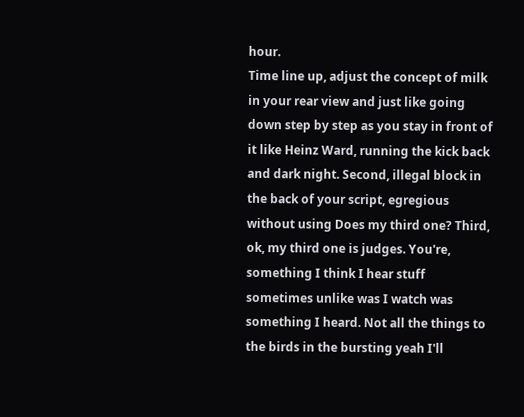hour.
Time line up, adjust the concept of milk in your rear view and just like going down step by step as you stay in front of it like Heinz Ward, running the kick back and dark night. Second, illegal block in the back of your script, egregious without using Does my third one? Third, ok, my third one is judges. You're, something I think I hear stuff sometimes unlike was I watch was something I heard. Not all the things to the birds in the bursting yeah I'll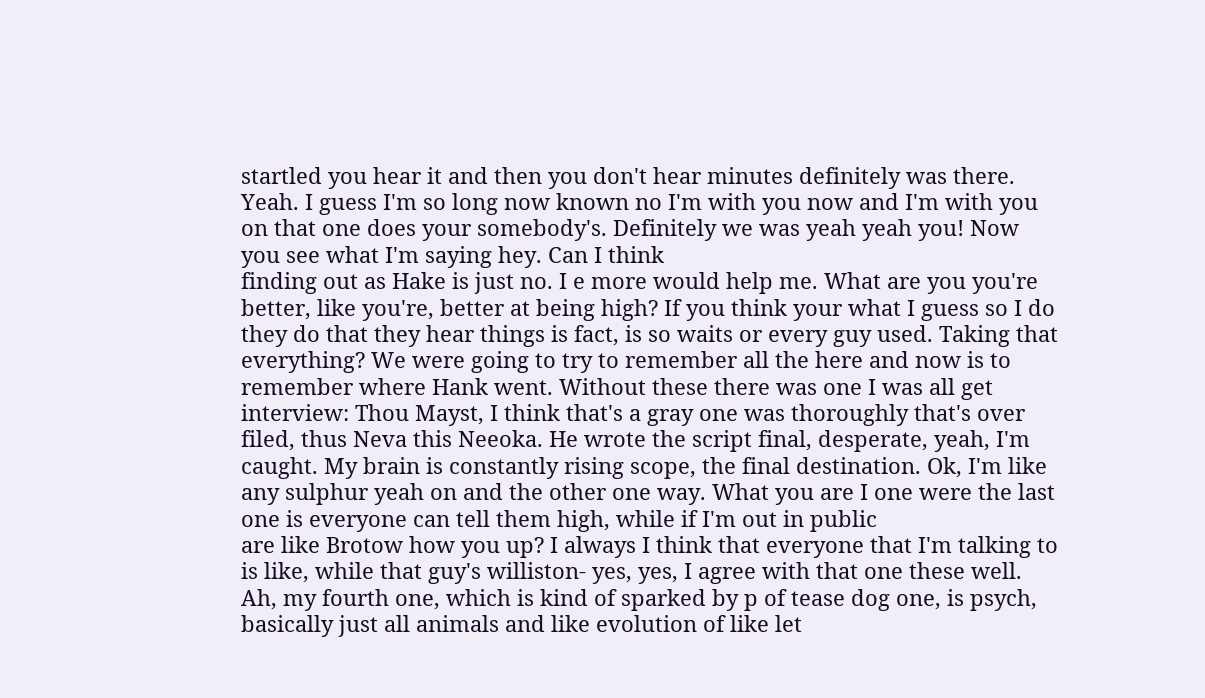startled you hear it and then you don't hear minutes definitely was there. Yeah. I guess I'm so long now known no I'm with you now and I'm with you on that one does your somebody's. Definitely we was yeah yeah you! Now you see what I'm saying hey. Can I think
finding out as Hake is just no. I e more would help me. What are you you're better, like you're, better at being high? If you think your what I guess so I do they do that they hear things is fact, is so waits or every guy used. Taking that everything? We were going to try to remember all the here and now is to remember where Hank went. Without these there was one I was all get interview: Thou Mayst, I think that's a gray one was thoroughly that's over filed, thus Neva this Neeoka. He wrote the script final, desperate, yeah, I'm caught. My brain is constantly rising scope, the final destination. Ok, I'm like any sulphur yeah on and the other one way. What you are I one were the last one is everyone can tell them high, while if I'm out in public
are like Brotow how you up? I always I think that everyone that I'm talking to is like, while that guy's williston- yes, yes, I agree with that one these well. Ah, my fourth one, which is kind of sparked by p of tease dog one, is psych, basically just all animals and like evolution of like let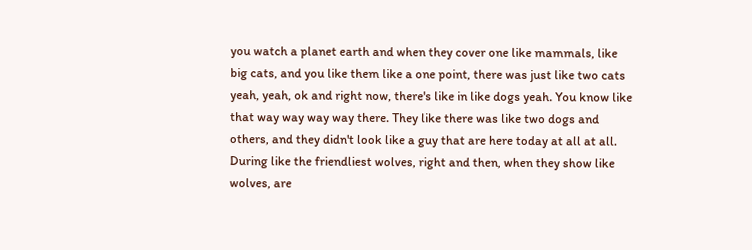you watch a planet earth and when they cover one like mammals, like big cats, and you like them like a one point, there was just like two cats yeah, yeah, ok and right now, there's like in like dogs yeah. You know like that way way way way there. They like there was like two dogs and others, and they didn't look like a guy that are here today at all at all. During like the friendliest wolves, right and then, when they show like wolves, are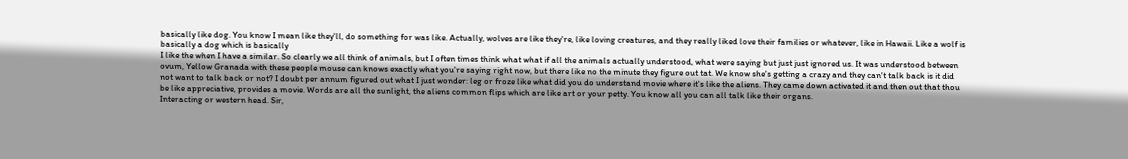basically like dog. You know I mean like they'll, do something for was like. Actually, wolves are like they're, like loving creatures, and they really liked love their families or whatever, like in Hawaii. Like a wolf is basically a dog which is basically
I like the when I have a similar. So clearly we all think of animals, but I often times think what what if all the animals actually understood, what were saying but just just ignored us. It was understood between ovum, Yellow Granada with these people mouse can knows exactly what you're saying right now, but there like no the minute they figure out tat. We know she's getting a crazy and they can't talk back is it did not want to talk back or not? I doubt per annum figured out what I just wonder: leg or froze like what did you do understand movie where it's like the aliens. They came down activated it and then out that thou be like appreciative, provides a movie. Words are all the sunlight, the aliens common flips which are like art or your petty. You know all you can all talk like their organs.
Interacting or western head. Sir,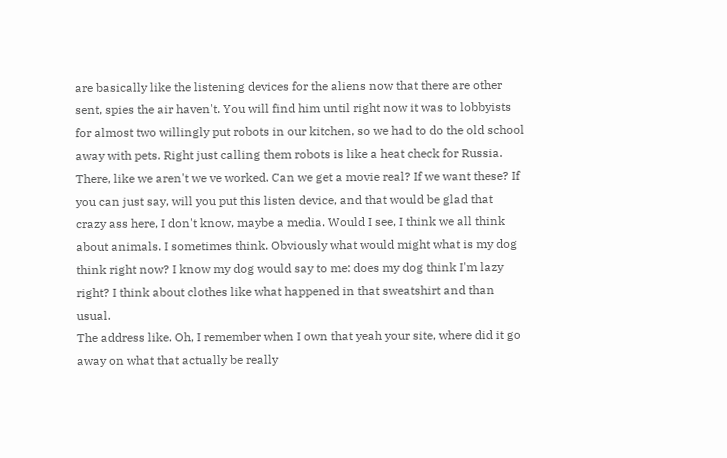are basically like the listening devices for the aliens now that there are other sent, spies the air haven't. You will find him until right now it was to lobbyists for almost two willingly put robots in our kitchen, so we had to do the old school away with pets. Right just calling them robots is like a heat check for Russia. There, like we aren't we ve worked. Can we get a movie real? If we want these? If you can just say, will you put this listen device, and that would be glad that crazy ass here, I don't know, maybe a media. Would I see, I think we all think about animals. I sometimes think. Obviously what would might what is my dog think right now? I know my dog would say to me: does my dog think I'm lazy right? I think about clothes like what happened in that sweatshirt and than usual.
The address like. Oh, I remember when I own that yeah your site, where did it go away on what that actually be really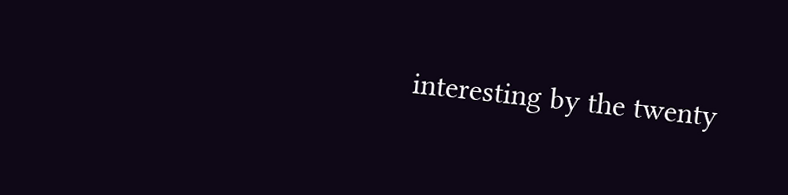interesting by the twenty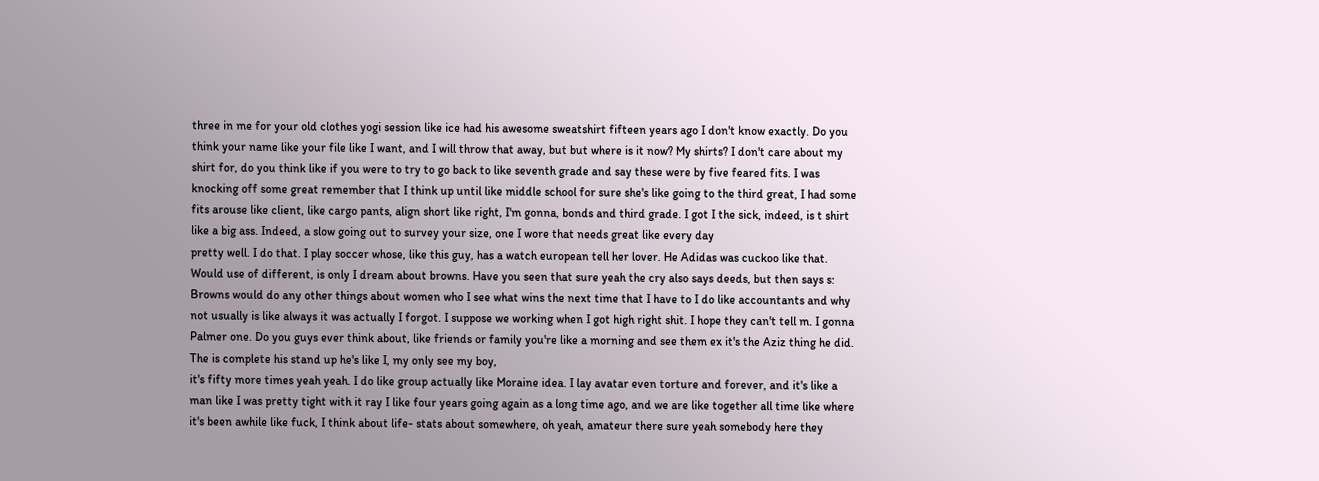three in me for your old clothes yogi session like ice had his awesome sweatshirt fifteen years ago I don't know exactly. Do you think your name like your file like I want, and I will throw that away, but but where is it now? My shirts? I don't care about my shirt for, do you think like if you were to try to go back to like seventh grade and say these were by five feared fits. I was knocking off some great remember that I think up until like middle school for sure she's like going to the third great, I had some fits arouse like client, like cargo pants, align short like right, I'm gonna, bonds and third grade. I got I the sick, indeed, is t shirt like a big ass. Indeed, a slow going out to survey your size, one I wore that needs great like every day
pretty well. I do that. I play soccer whose, like this guy, has a watch european tell her lover. He Adidas was cuckoo like that. Would use of different, is only I dream about browns. Have you seen that sure yeah the cry also says deeds, but then says s: Browns would do any other things about women who I see what wins the next time that I have to I do like accountants and why not usually is like always it was actually I forgot. I suppose we working when I got high right shit. I hope they can't tell m. I gonna Palmer one. Do you guys ever think about, like friends or family you're like a morning and see them ex it's the Aziz thing he did. The is complete his stand up he's like I, my only see my boy,
it's fifty more times yeah yeah. I do like group actually like Moraine idea. I lay avatar even torture and forever, and it's like a man like I was pretty tight with it ray I like four years going again as a long time ago, and we are like together all time like where it's been awhile like fuck, I think about life- stats about somewhere, oh yeah, amateur there sure yeah somebody here they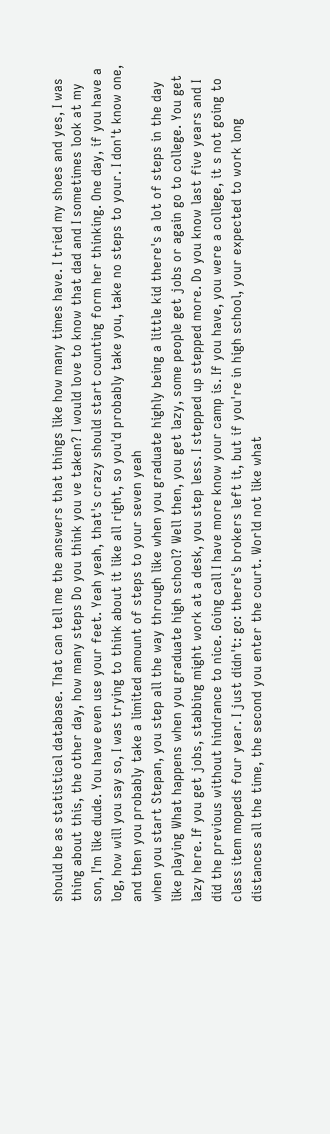should be as statistical database. That can tell me the answers that things like how many times have. I tried my shoes and yes, I was thing about this, the other day, how many steps Do you think you ve taken? I would love to know that dad and I sometimes look at my son, I'm like dude. You have even use your feet. Yeah yeah, that's crazy should start counting form her thinking. One day, if you have a log, how will you say so, I was trying to think about it like all right, so you'd probably take you, take no steps to your. I don't know one, and then you probably take a limited amount of steps to your seven yeah
when you start Stepan, you step all the way through like when you graduate highly being a little kid there's a lot of steps in the day like playing What happens when you graduate high school? Well then, you get lazy, some people get jobs or again go to college. You get lazy here. If you get jobs, stabbing might work at a desk, you step less. I stepped up stepped more. Do you know last five years and I did the previous without hindrance to nice. Going call I have more know your camp is. If you have, you were a college, it s not going to class item mopeds four year. I just didn't: go: there's brokers left it, but if you're in high school, your expected to work long distances all the time, the second you enter the court. World not like what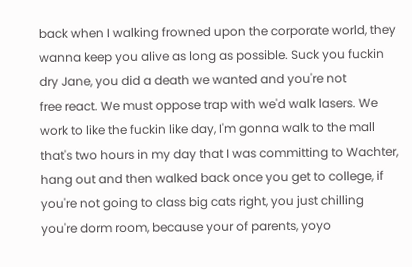back when I walking frowned upon the corporate world, they wanna keep you alive as long as possible. Suck you fuckin dry Jane, you did a death we wanted and you're not
free react. We must oppose trap with we'd walk lasers. We work to like the fuckin like day, I'm gonna walk to the mall that's two hours in my day that I was committing to Wachter, hang out and then walked back once you get to college, if you're not going to class big cats right, you just chilling you're dorm room, because your of parents, yoyo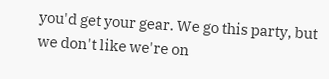you'd get your gear. We go this party, but we don't like we're on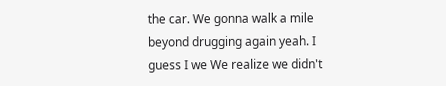the car. We gonna walk a mile beyond drugging again yeah. I guess I we We realize we didn't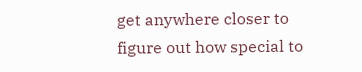get anywhere closer to figure out how special to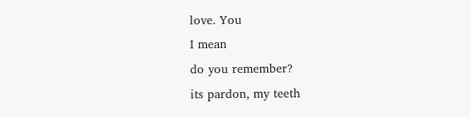love. You
I mean
do you remember?
its pardon, my teeth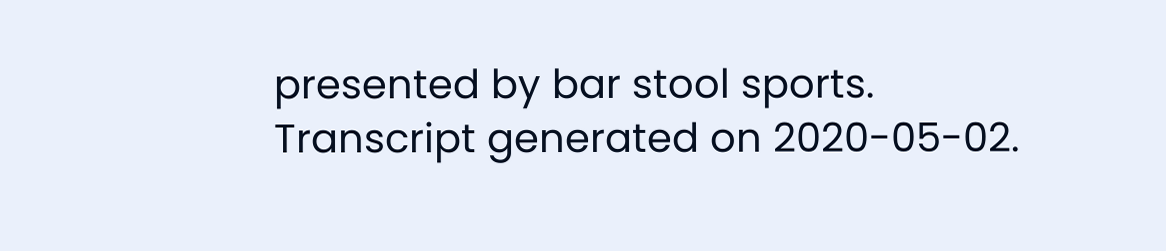presented by bar stool sports.
Transcript generated on 2020-05-02.